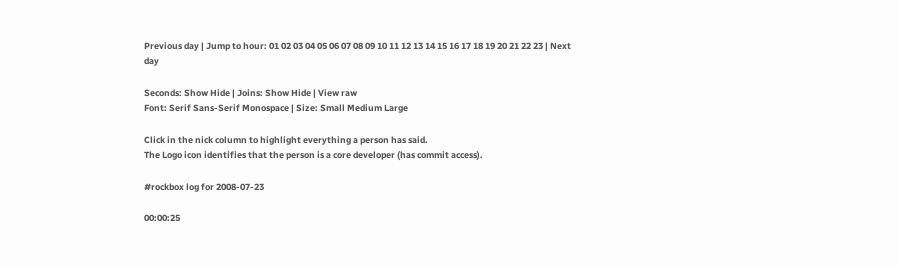Previous day | Jump to hour: 01 02 03 04 05 06 07 08 09 10 11 12 13 14 15 16 17 18 19 20 21 22 23 | Next day

Seconds: Show Hide | Joins: Show Hide | View raw
Font: Serif Sans-Serif Monospace | Size: Small Medium Large

Click in the nick column to highlight everything a person has said.
The Logo icon identifies that the person is a core developer (has commit access).

#rockbox log for 2008-07-23

00:00:25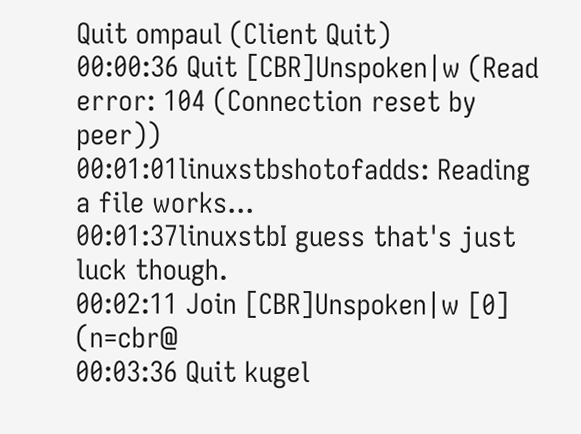Quit ompaul (Client Quit)
00:00:36 Quit [CBR]Unspoken|w (Read error: 104 (Connection reset by peer))
00:01:01linuxstbshotofadds: Reading a file works...
00:01:37linuxstbI guess that's just luck though.
00:02:11 Join [CBR]Unspoken|w [0] (n=cbr@
00:03:36 Quit kugel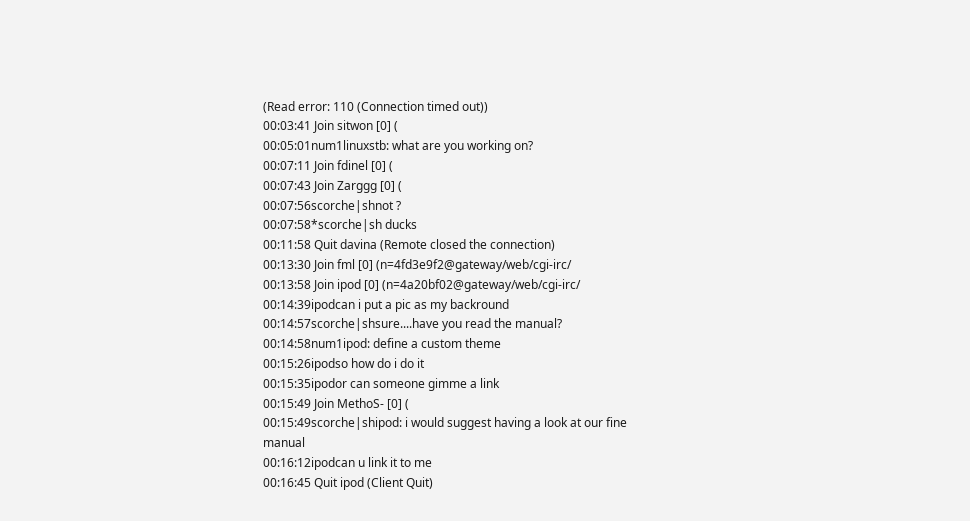(Read error: 110 (Connection timed out))
00:03:41 Join sitwon [0] (
00:05:01num1linuxstb: what are you working on?
00:07:11 Join fdinel [0] (
00:07:43 Join Zarggg [0] (
00:07:56scorche|shnot ?
00:07:58*scorche|sh ducks
00:11:58 Quit davina (Remote closed the connection)
00:13:30 Join fml [0] (n=4fd3e9f2@gateway/web/cgi-irc/
00:13:58 Join ipod [0] (n=4a20bf02@gateway/web/cgi-irc/
00:14:39ipodcan i put a pic as my backround
00:14:57scorche|shsure....have you read the manual?
00:14:58num1ipod: define a custom theme
00:15:26ipodso how do i do it
00:15:35ipodor can someone gimme a link
00:15:49 Join MethoS- [0] (
00:15:49scorche|shipod: i would suggest having a look at our fine manual
00:16:12ipodcan u link it to me
00:16:45 Quit ipod (Client Quit)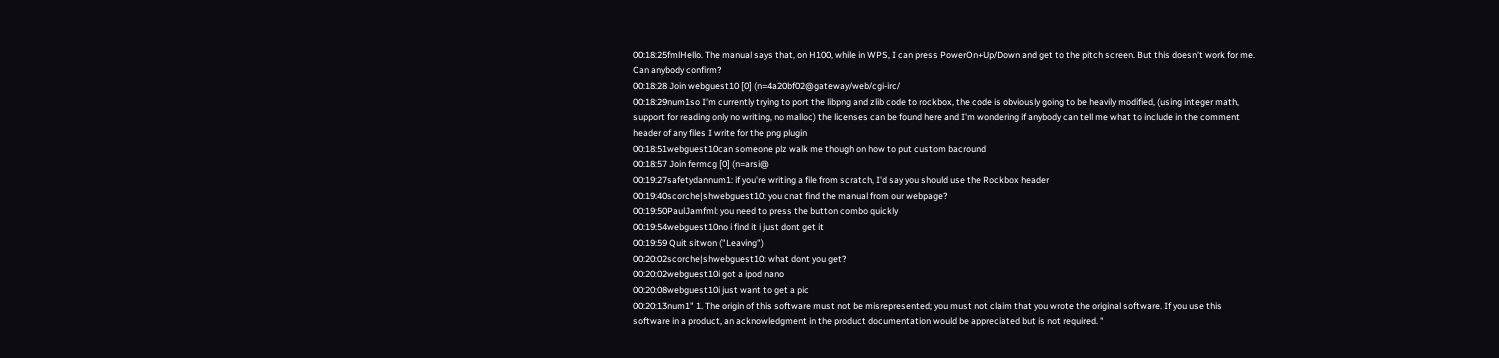00:18:25fmlHello. The manual says that, on H100, while in WPS, I can press PowerOn+Up/Down and get to the pitch screen. But this doesn't work for me. Can anybody confirm?
00:18:28 Join webguest10 [0] (n=4a20bf02@gateway/web/cgi-irc/
00:18:29num1so I'm currently trying to port the libpng and zlib code to rockbox, the code is obviously going to be heavily modified, (using integer math, support for reading only no writing, no malloc) the licenses can be found here and I'm wondering if anybody can tell me what to include in the comment header of any files I write for the png plugin
00:18:51webguest10can someone plz walk me though on how to put custom bacround
00:18:57 Join fermcg [0] (n=arsi@
00:19:27safetydannum1: if you're writing a file from scratch, I'd say you should use the Rockbox header
00:19:40scorche|shwebguest10: you cnat find the manual from our webpage?
00:19:50PaulJamfml: you need to press the button combo quickly
00:19:54webguest10no i find it i just dont get it
00:19:59 Quit sitwon ("Leaving")
00:20:02scorche|shwebguest10: what dont you get?
00:20:02webguest10i got a ipod nano
00:20:08webguest10i just want to get a pic
00:20:13num1" 1. The origin of this software must not be misrepresented; you must not claim that you wrote the original software. If you use this software in a product, an acknowledgment in the product documentation would be appreciated but is not required. "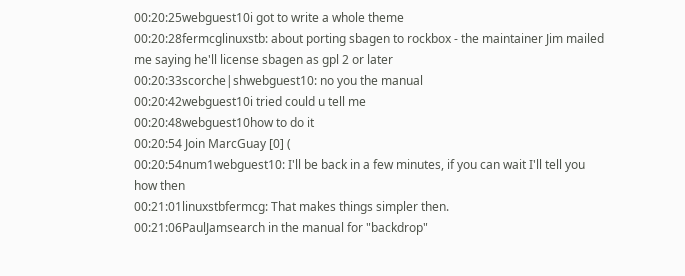00:20:25webguest10i got to write a whole theme
00:20:28fermcglinuxstb: about porting sbagen to rockbox - the maintainer Jim mailed me saying he'll license sbagen as gpl 2 or later
00:20:33scorche|shwebguest10: no you the manual
00:20:42webguest10i tried could u tell me
00:20:48webguest10how to do it
00:20:54 Join MarcGuay [0] (
00:20:54num1webguest10: I'll be back in a few minutes, if you can wait I'll tell you how then
00:21:01linuxstbfermcg: That makes things simpler then.
00:21:06PaulJamsearch in the manual for "backdrop"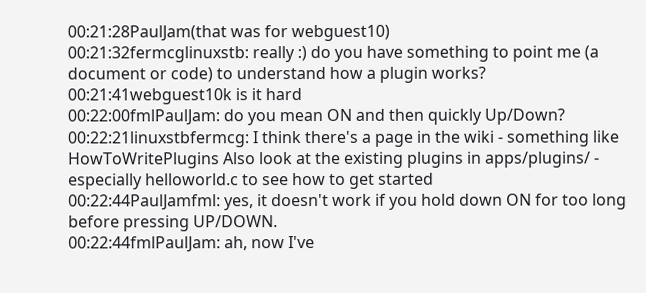00:21:28PaulJam(that was for webguest10)
00:21:32fermcglinuxstb: really :) do you have something to point me (a document or code) to understand how a plugin works?
00:21:41webguest10k is it hard
00:22:00fmlPaulJam: do you mean ON and then quickly Up/Down?
00:22:21linuxstbfermcg: I think there's a page in the wiki - something like HowToWritePlugins Also look at the existing plugins in apps/plugins/ - especially helloworld.c to see how to get started
00:22:44PaulJamfml: yes, it doesn't work if you hold down ON for too long before pressing UP/DOWN.
00:22:44fmlPaulJam: ah, now I've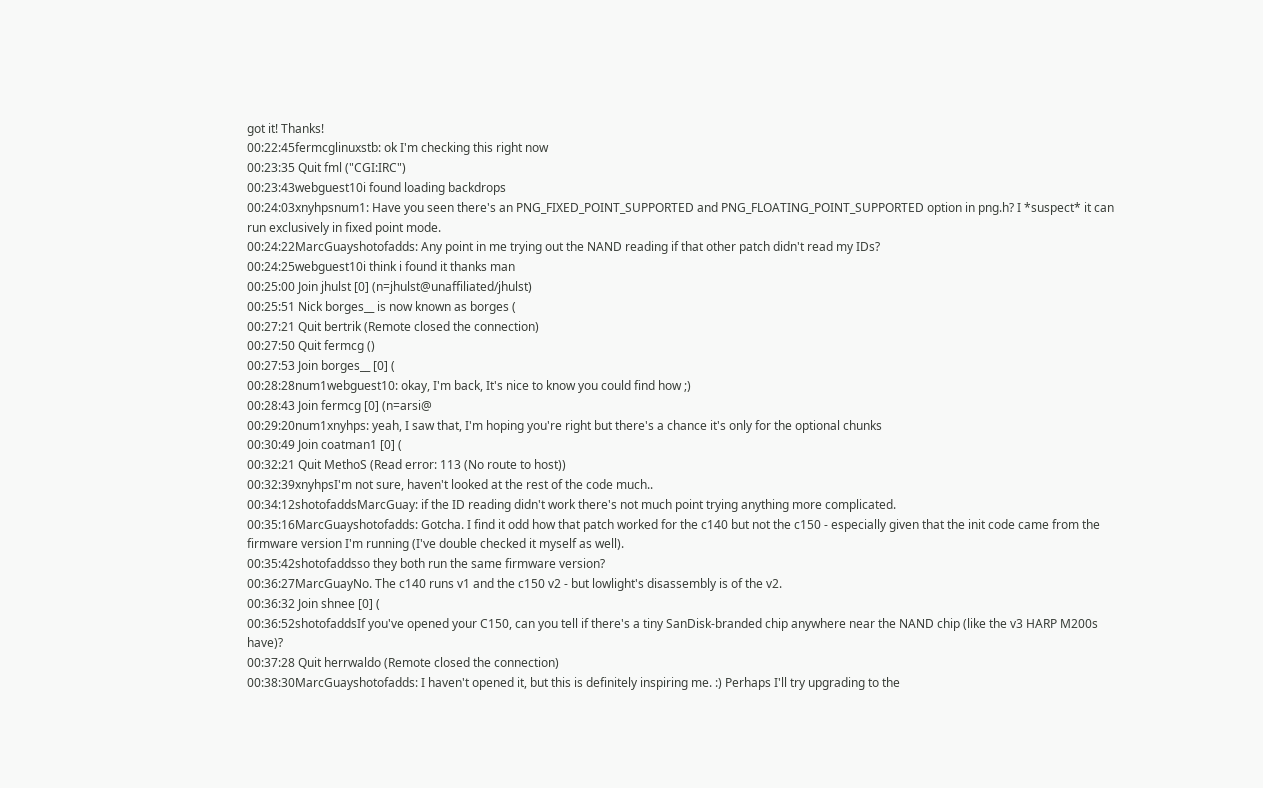got it! Thanks!
00:22:45fermcglinuxstb: ok I'm checking this right now
00:23:35 Quit fml ("CGI:IRC")
00:23:43webguest10i found loading backdrops
00:24:03xnyhpsnum1: Have you seen there's an PNG_FIXED_POINT_SUPPORTED and PNG_FLOATING_POINT_SUPPORTED option in png.h? I *suspect* it can run exclusively in fixed point mode.
00:24:22MarcGuayshotofadds: Any point in me trying out the NAND reading if that other patch didn't read my IDs?
00:24:25webguest10i think i found it thanks man
00:25:00 Join jhulst [0] (n=jhulst@unaffiliated/jhulst)
00:25:51 Nick borges__ is now known as borges (
00:27:21 Quit bertrik (Remote closed the connection)
00:27:50 Quit fermcg ()
00:27:53 Join borges__ [0] (
00:28:28num1webguest10: okay, I'm back, It's nice to know you could find how ;)
00:28:43 Join fermcg [0] (n=arsi@
00:29:20num1xnyhps: yeah, I saw that, I'm hoping you're right but there's a chance it's only for the optional chunks
00:30:49 Join coatman1 [0] (
00:32:21 Quit MethoS (Read error: 113 (No route to host))
00:32:39xnyhpsI'm not sure, haven't looked at the rest of the code much..
00:34:12shotofaddsMarcGuay: if the ID reading didn't work there's not much point trying anything more complicated.
00:35:16MarcGuayshotofadds: Gotcha. I find it odd how that patch worked for the c140 but not the c150 - especially given that the init code came from the firmware version I'm running (I've double checked it myself as well).
00:35:42shotofaddsso they both run the same firmware version?
00:36:27MarcGuayNo. The c140 runs v1 and the c150 v2 - but lowlight's disassembly is of the v2.
00:36:32 Join shnee [0] (
00:36:52shotofaddsIf you've opened your C150, can you tell if there's a tiny SanDisk-branded chip anywhere near the NAND chip (like the v3 HARP M200s have)?
00:37:28 Quit herrwaldo (Remote closed the connection)
00:38:30MarcGuayshotofadds: I haven't opened it, but this is definitely inspiring me. :) Perhaps I'll try upgrading to the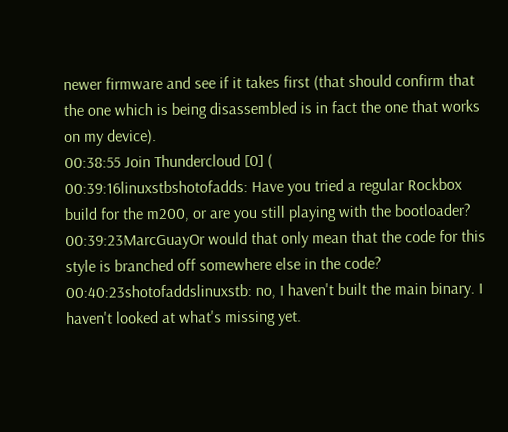newer firmware and see if it takes first (that should confirm that the one which is being disassembled is in fact the one that works on my device).
00:38:55 Join Thundercloud [0] (
00:39:16linuxstbshotofadds: Have you tried a regular Rockbox build for the m200, or are you still playing with the bootloader?
00:39:23MarcGuayOr would that only mean that the code for this style is branched off somewhere else in the code?
00:40:23shotofaddslinuxstb: no, I haven't built the main binary. I haven't looked at what's missing yet.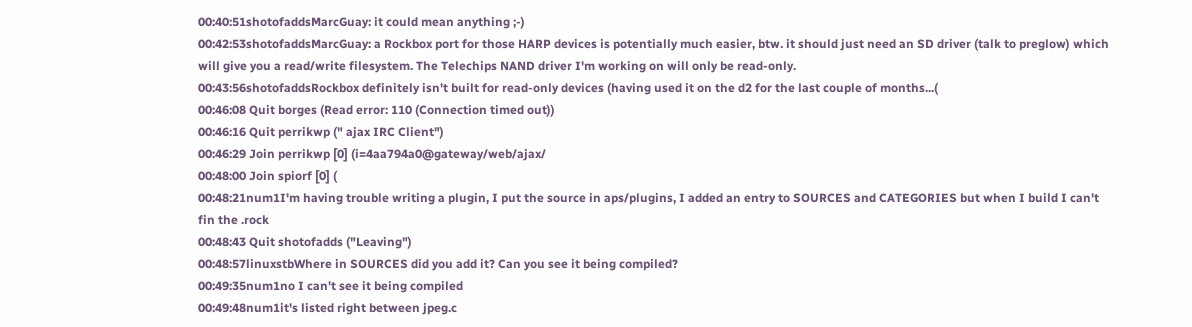00:40:51shotofaddsMarcGuay: it could mean anything ;-)
00:42:53shotofaddsMarcGuay: a Rockbox port for those HARP devices is potentially much easier, btw. it should just need an SD driver (talk to preglow) which will give you a read/write filesystem. The Telechips NAND driver I'm working on will only be read-only.
00:43:56shotofaddsRockbox definitely isn't built for read-only devices (having used it on the d2 for the last couple of months...(
00:46:08 Quit borges (Read error: 110 (Connection timed out))
00:46:16 Quit perrikwp (" ajax IRC Client")
00:46:29 Join perrikwp [0] (i=4aa794a0@gateway/web/ajax/
00:48:00 Join spiorf [0] (
00:48:21num1I'm having trouble writing a plugin, I put the source in aps/plugins, I added an entry to SOURCES and CATEGORIES but when I build I can't fin the .rock
00:48:43 Quit shotofadds ("Leaving")
00:48:57linuxstbWhere in SOURCES did you add it? Can you see it being compiled?
00:49:35num1no I can't see it being compiled
00:49:48num1it's listed right between jpeg.c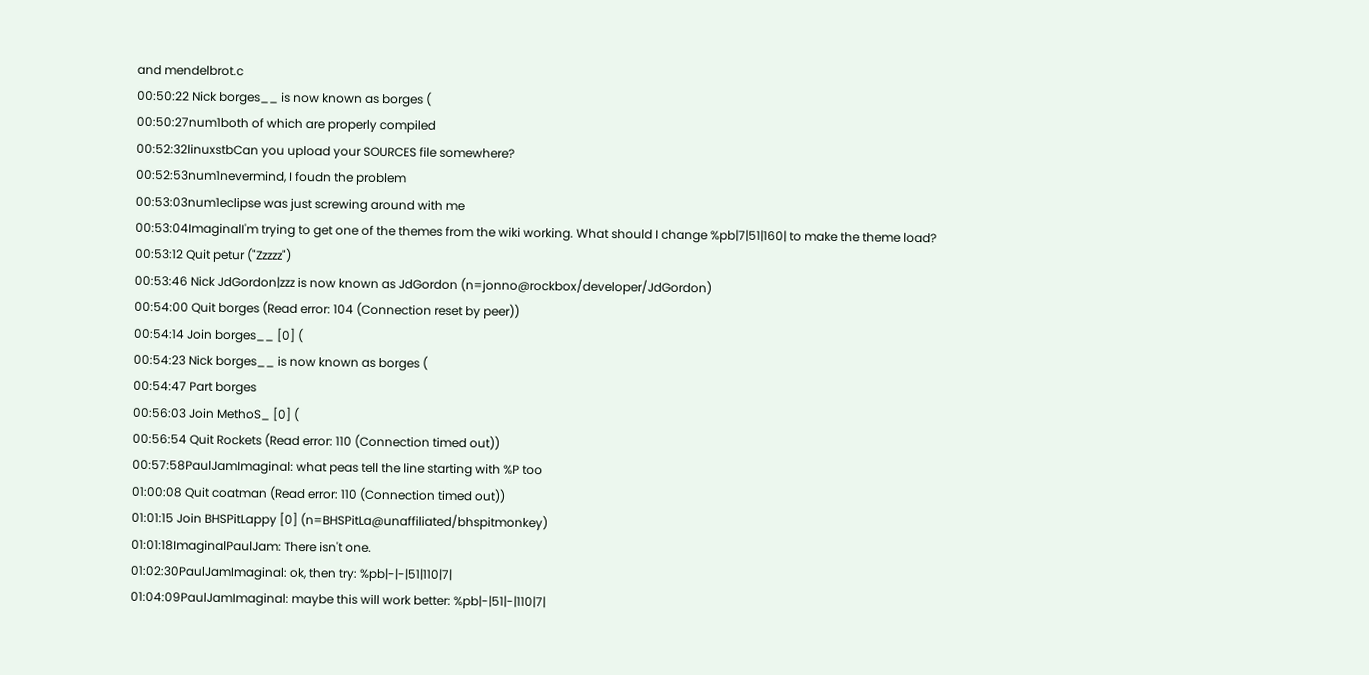and mendelbrot.c
00:50:22 Nick borges__ is now known as borges (
00:50:27num1both of which are properly compiled
00:52:32linuxstbCan you upload your SOURCES file somewhere?
00:52:53num1nevermind, I foudn the problem
00:53:03num1eclipse was just screwing around with me
00:53:04ImaginalI'm trying to get one of the themes from the wiki working. What should I change %pb|7|51|160| to make the theme load?
00:53:12 Quit petur ("Zzzzz")
00:53:46 Nick JdGordon|zzz is now known as JdGordon (n=jonno@rockbox/developer/JdGordon)
00:54:00 Quit borges (Read error: 104 (Connection reset by peer))
00:54:14 Join borges__ [0] (
00:54:23 Nick borges__ is now known as borges (
00:54:47 Part borges
00:56:03 Join MethoS_ [0] (
00:56:54 Quit Rockets (Read error: 110 (Connection timed out))
00:57:58PaulJamImaginal: what peas tell the line starting with %P too
01:00:08 Quit coatman (Read error: 110 (Connection timed out))
01:01:15 Join BHSPitLappy [0] (n=BHSPitLa@unaffiliated/bhspitmonkey)
01:01:18ImaginalPaulJam: There isn't one.
01:02:30PaulJamImaginal: ok, then try: %pb|-|-|51|110|7|
01:04:09PaulJamImaginal: maybe this will work better: %pb|-|51|-|110|7|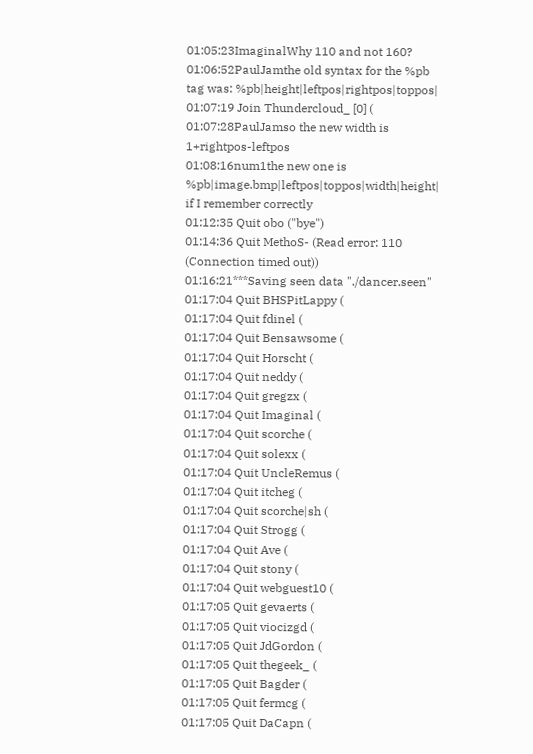01:05:23ImaginalWhy 110 and not 160?
01:06:52PaulJamthe old syntax for the %pb tag was: %pb|height|leftpos|rightpos|toppos|
01:07:19 Join Thundercloud_ [0] (
01:07:28PaulJamso the new width is 1+rightpos-leftpos
01:08:16num1the new one is %pb|image.bmp|leftpos|toppos|width|height| if I remember correctly
01:12:35 Quit obo ("bye")
01:14:36 Quit MethoS- (Read error: 110 (Connection timed out))
01:16:21***Saving seen data "./dancer.seen"
01:17:04 Quit BHSPitLappy (
01:17:04 Quit fdinel (
01:17:04 Quit Bensawsome (
01:17:04 Quit Horscht (
01:17:04 Quit neddy (
01:17:04 Quit gregzx (
01:17:04 Quit Imaginal (
01:17:04 Quit scorche (
01:17:04 Quit solexx (
01:17:04 Quit UncleRemus (
01:17:04 Quit itcheg (
01:17:04 Quit scorche|sh (
01:17:04 Quit Strogg (
01:17:04 Quit Ave (
01:17:04 Quit stony (
01:17:04 Quit webguest10 (
01:17:05 Quit gevaerts (
01:17:05 Quit viocizgd (
01:17:05 Quit JdGordon (
01:17:05 Quit thegeek_ (
01:17:05 Quit Bagder (
01:17:05 Quit fermcg (
01:17:05 Quit DaCapn (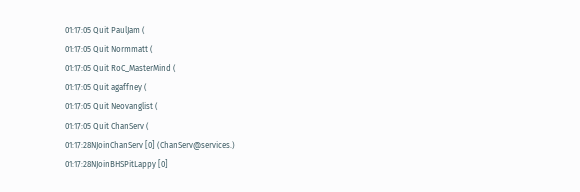01:17:05 Quit PaulJam (
01:17:05 Quit Normmatt (
01:17:05 Quit RoC_MasterMind (
01:17:05 Quit agaffney (
01:17:05 Quit Neovanglist (
01:17:05 Quit ChanServ (
01:17:28NJoinChanServ [0] (ChanServ@services.)
01:17:28NJoinBHSPitLappy [0]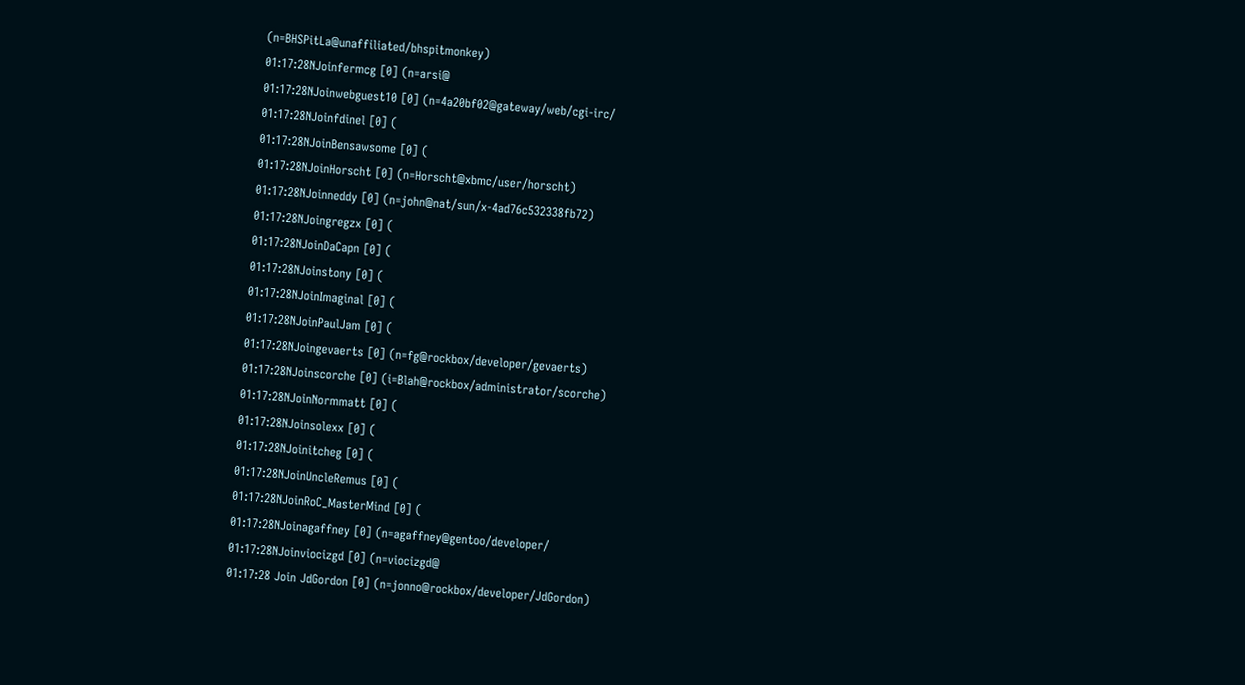(n=BHSPitLa@unaffiliated/bhspitmonkey)
01:17:28NJoinfermcg [0] (n=arsi@
01:17:28NJoinwebguest10 [0] (n=4a20bf02@gateway/web/cgi-irc/
01:17:28NJoinfdinel [0] (
01:17:28NJoinBensawsome [0] (
01:17:28NJoinHorscht [0] (n=Horscht@xbmc/user/horscht)
01:17:28NJoinneddy [0] (n=john@nat/sun/x-4ad76c532338fb72)
01:17:28NJoingregzx [0] (
01:17:28NJoinDaCapn [0] (
01:17:28NJoinstony [0] (
01:17:28NJoinImaginal [0] (
01:17:28NJoinPaulJam [0] (
01:17:28NJoingevaerts [0] (n=fg@rockbox/developer/gevaerts)
01:17:28NJoinscorche [0] (i=Blah@rockbox/administrator/scorche)
01:17:28NJoinNormmatt [0] (
01:17:28NJoinsolexx [0] (
01:17:28NJoinitcheg [0] (
01:17:28NJoinUncleRemus [0] (
01:17:28NJoinRoC_MasterMind [0] (
01:17:28NJoinagaffney [0] (n=agaffney@gentoo/developer/
01:17:28NJoinviocizgd [0] (n=viocizgd@
01:17:28 Join JdGordon [0] (n=jonno@rockbox/developer/JdGordon)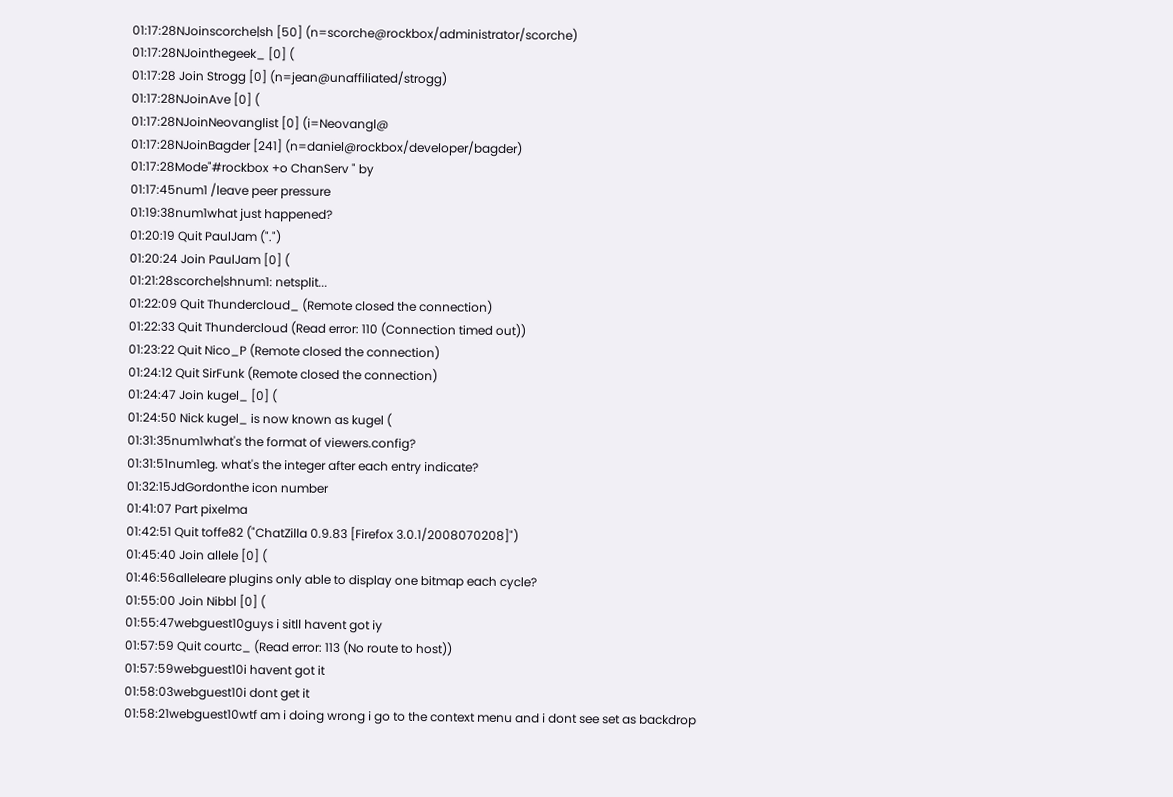01:17:28NJoinscorche|sh [50] (n=scorche@rockbox/administrator/scorche)
01:17:28NJointhegeek_ [0] (
01:17:28 Join Strogg [0] (n=jean@unaffiliated/strogg)
01:17:28NJoinAve [0] (
01:17:28NJoinNeovanglist [0] (i=Neovangl@
01:17:28NJoinBagder [241] (n=daniel@rockbox/developer/bagder)
01:17:28Mode"#rockbox +o ChanServ " by
01:17:45num1 /leave peer pressure
01:19:38num1what just happened?
01:20:19 Quit PaulJam (".")
01:20:24 Join PaulJam [0] (
01:21:28scorche|shnum1: netsplit...
01:22:09 Quit Thundercloud_ (Remote closed the connection)
01:22:33 Quit Thundercloud (Read error: 110 (Connection timed out))
01:23:22 Quit Nico_P (Remote closed the connection)
01:24:12 Quit SirFunk (Remote closed the connection)
01:24:47 Join kugel_ [0] (
01:24:50 Nick kugel_ is now known as kugel (
01:31:35num1what's the format of viewers.config?
01:31:51num1eg. what's the integer after each entry indicate?
01:32:15JdGordonthe icon number
01:41:07 Part pixelma
01:42:51 Quit toffe82 ("ChatZilla 0.9.83 [Firefox 3.0.1/2008070208]")
01:45:40 Join allele [0] (
01:46:56alleleare plugins only able to display one bitmap each cycle?
01:55:00 Join Nibbl [0] (
01:55:47webguest10guys i sitll havent got iy
01:57:59 Quit courtc_ (Read error: 113 (No route to host))
01:57:59webguest10i havent got it
01:58:03webguest10i dont get it
01:58:21webguest10wtf am i doing wrong i go to the context menu and i dont see set as backdrop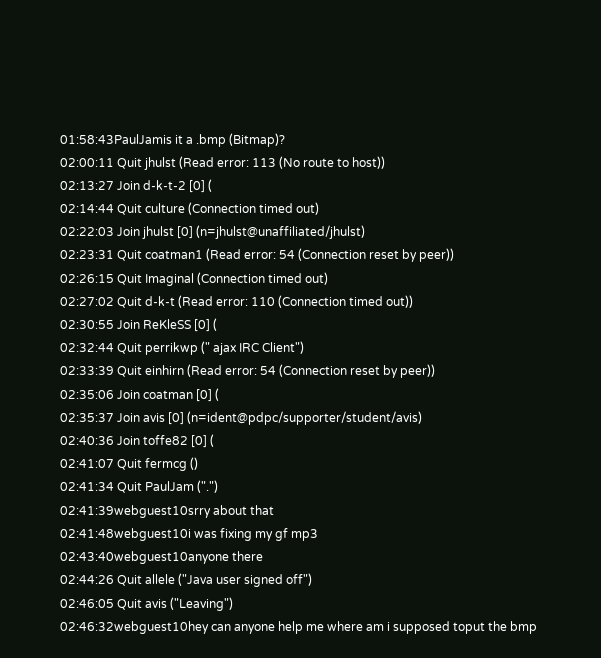01:58:43PaulJamis it a .bmp (Bitmap)?
02:00:11 Quit jhulst (Read error: 113 (No route to host))
02:13:27 Join d-k-t-2 [0] (
02:14:44 Quit culture (Connection timed out)
02:22:03 Join jhulst [0] (n=jhulst@unaffiliated/jhulst)
02:23:31 Quit coatman1 (Read error: 54 (Connection reset by peer))
02:26:15 Quit Imaginal (Connection timed out)
02:27:02 Quit d-k-t (Read error: 110 (Connection timed out))
02:30:55 Join ReKleSS [0] (
02:32:44 Quit perrikwp (" ajax IRC Client")
02:33:39 Quit einhirn (Read error: 54 (Connection reset by peer))
02:35:06 Join coatman [0] (
02:35:37 Join avis [0] (n=ident@pdpc/supporter/student/avis)
02:40:36 Join toffe82 [0] (
02:41:07 Quit fermcg ()
02:41:34 Quit PaulJam (".")
02:41:39webguest10srry about that
02:41:48webguest10i was fixing my gf mp3
02:43:40webguest10anyone there
02:44:26 Quit allele ("Java user signed off")
02:46:05 Quit avis ("Leaving")
02:46:32webguest10hey can anyone help me where am i supposed toput the bmp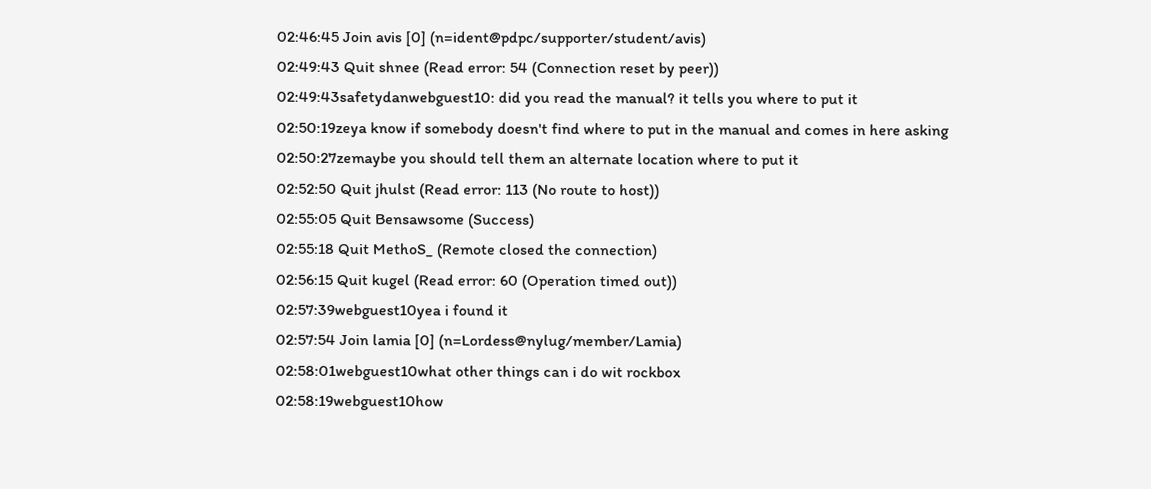02:46:45 Join avis [0] (n=ident@pdpc/supporter/student/avis)
02:49:43 Quit shnee (Read error: 54 (Connection reset by peer))
02:49:43safetydanwebguest10: did you read the manual? it tells you where to put it
02:50:19zeya know if somebody doesn't find where to put in the manual and comes in here asking
02:50:27zemaybe you should tell them an alternate location where to put it
02:52:50 Quit jhulst (Read error: 113 (No route to host))
02:55:05 Quit Bensawsome (Success)
02:55:18 Quit MethoS_ (Remote closed the connection)
02:56:15 Quit kugel (Read error: 60 (Operation timed out))
02:57:39webguest10yea i found it
02:57:54 Join lamia [0] (n=Lordess@nylug/member/Lamia)
02:58:01webguest10what other things can i do wit rockbox
02:58:19webguest10how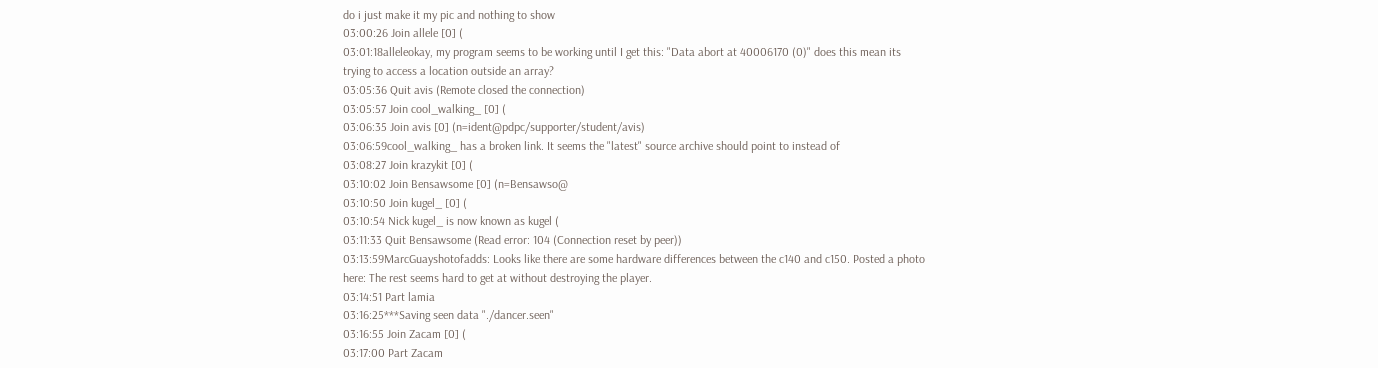do i just make it my pic and nothing to show
03:00:26 Join allele [0] (
03:01:18alleleokay, my program seems to be working until I get this: "Data abort at 40006170 (0)" does this mean its trying to access a location outside an array?
03:05:36 Quit avis (Remote closed the connection)
03:05:57 Join cool_walking_ [0] (
03:06:35 Join avis [0] (n=ident@pdpc/supporter/student/avis)
03:06:59cool_walking_ has a broken link. It seems the "latest" source archive should point to instead of
03:08:27 Join krazykit [0] (
03:10:02 Join Bensawsome [0] (n=Bensawso@
03:10:50 Join kugel_ [0] (
03:10:54 Nick kugel_ is now known as kugel (
03:11:33 Quit Bensawsome (Read error: 104 (Connection reset by peer))
03:13:59MarcGuayshotofadds: Looks like there are some hardware differences between the c140 and c150. Posted a photo here: The rest seems hard to get at without destroying the player.
03:14:51 Part lamia
03:16:25***Saving seen data "./dancer.seen"
03:16:55 Join Zacam [0] (
03:17:00 Part Zacam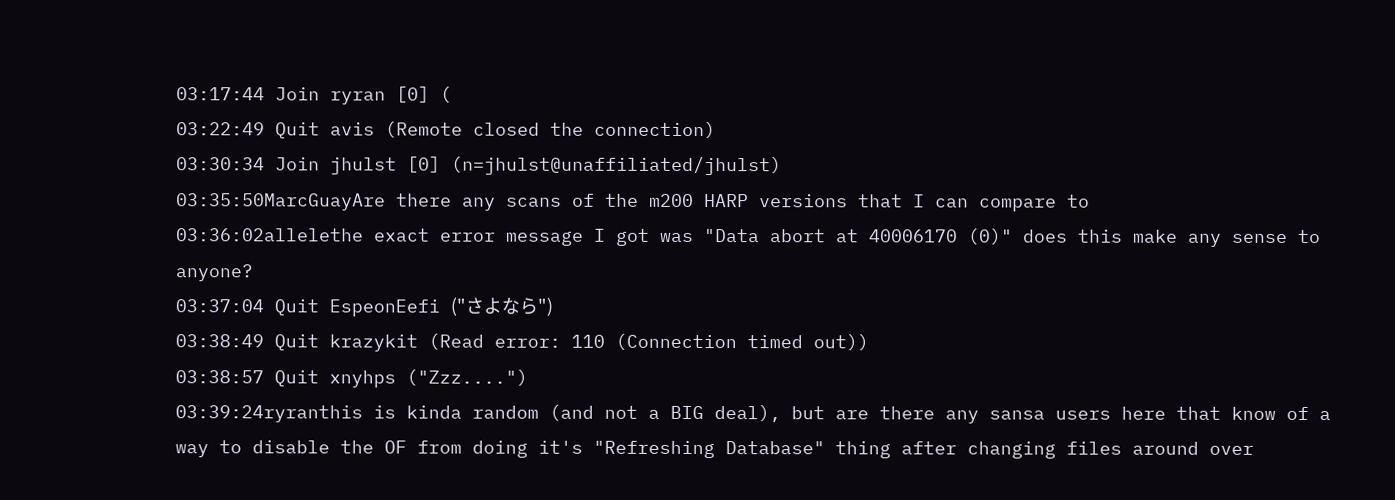03:17:44 Join ryran [0] (
03:22:49 Quit avis (Remote closed the connection)
03:30:34 Join jhulst [0] (n=jhulst@unaffiliated/jhulst)
03:35:50MarcGuayAre there any scans of the m200 HARP versions that I can compare to
03:36:02allelethe exact error message I got was "Data abort at 40006170 (0)" does this make any sense to anyone?
03:37:04 Quit EspeonEefi ("さよなら")
03:38:49 Quit krazykit (Read error: 110 (Connection timed out))
03:38:57 Quit xnyhps ("Zzz....")
03:39:24ryranthis is kinda random (and not a BIG deal), but are there any sansa users here that know of a way to disable the OF from doing it's "Refreshing Database" thing after changing files around over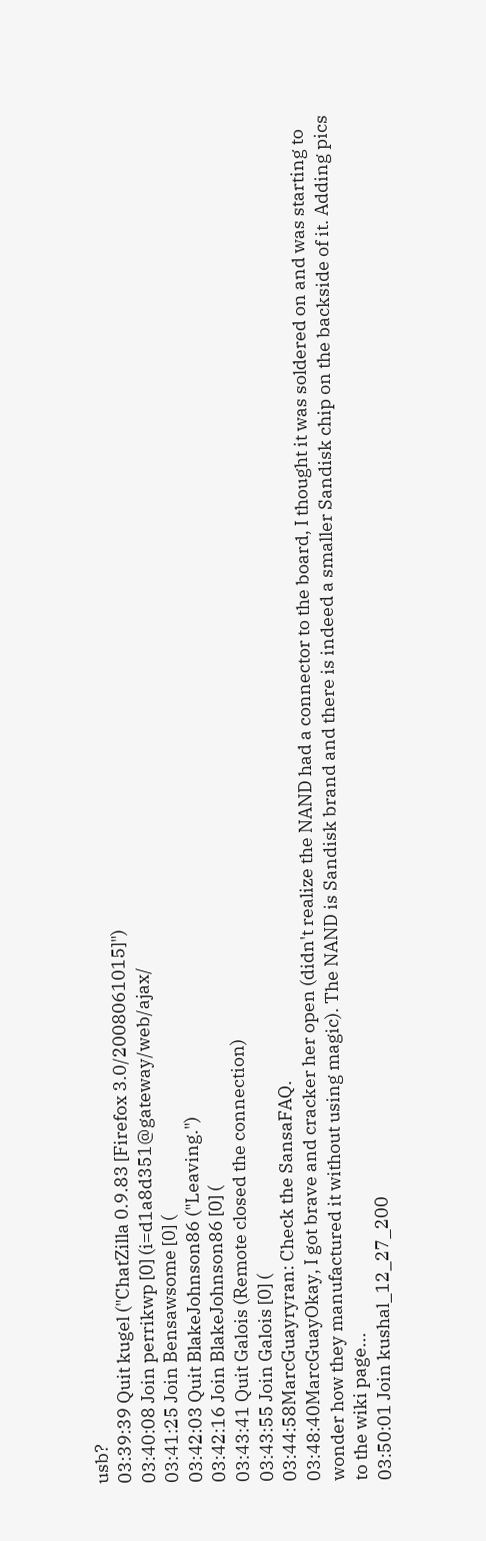usb?
03:39:39 Quit kugel ("ChatZilla 0.9.83 [Firefox 3.0/2008061015]")
03:40:08 Join perrikwp [0] (i=d1a8d351@gateway/web/ajax/
03:41:25 Join Bensawsome [0] (
03:42:03 Quit BlakeJohnson86 ("Leaving.")
03:42:16 Join BlakeJohnson86 [0] (
03:43:41 Quit Galois (Remote closed the connection)
03:43:55 Join Galois [0] (
03:44:58MarcGuayryran: Check the SansaFAQ.
03:48:40MarcGuayOkay, I got brave and cracker her open (didn't realize the NAND had a connector to the board, I thought it was soldered on and was starting to wonder how they manufactured it without using magic). The NAND is Sandisk brand and there is indeed a smaller Sandisk chip on the backside of it. Adding pics to the wiki page...
03:50:01 Join kushal_12_27_200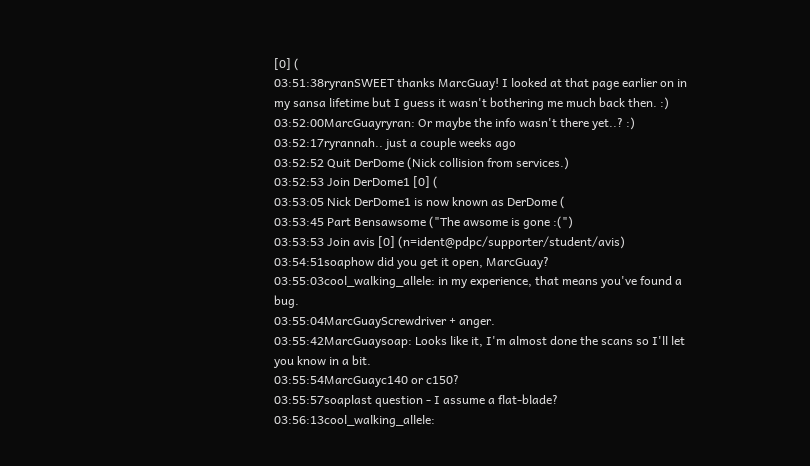[0] (
03:51:38ryranSWEET thanks MarcGuay! I looked at that page earlier on in my sansa lifetime but I guess it wasn't bothering me much back then. :)
03:52:00MarcGuayryran: Or maybe the info wasn't there yet..? :)
03:52:17ryrannah.. just a couple weeks ago
03:52:52 Quit DerDome (Nick collision from services.)
03:52:53 Join DerDome1 [0] (
03:53:05 Nick DerDome1 is now known as DerDome (
03:53:45 Part Bensawsome ("The awsome is gone :(")
03:53:53 Join avis [0] (n=ident@pdpc/supporter/student/avis)
03:54:51soaphow did you get it open, MarcGuay?
03:55:03cool_walking_allele: in my experience, that means you've found a bug.
03:55:04MarcGuayScrewdriver + anger.
03:55:42MarcGuaysoap: Looks like it, I'm almost done the scans so I'll let you know in a bit.
03:55:54MarcGuayc140 or c150?
03:55:57soaplast question - I assume a flat-blade?
03:56:13cool_walking_allele: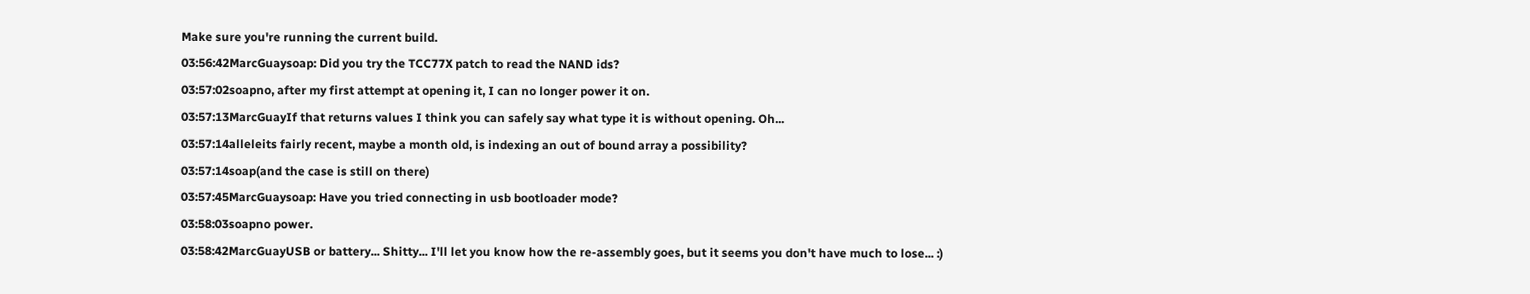Make sure you're running the current build.
03:56:42MarcGuaysoap: Did you try the TCC77X patch to read the NAND ids?
03:57:02soapno, after my first attempt at opening it, I can no longer power it on.
03:57:13MarcGuayIf that returns values I think you can safely say what type it is without opening. Oh...
03:57:14alleleits fairly recent, maybe a month old, is indexing an out of bound array a possibility?
03:57:14soap(and the case is still on there)
03:57:45MarcGuaysoap: Have you tried connecting in usb bootloader mode?
03:58:03soapno power.
03:58:42MarcGuayUSB or battery... Shitty... I'll let you know how the re-assembly goes, but it seems you don't have much to lose... :)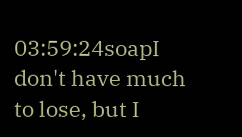03:59:24soapI don't have much to lose, but I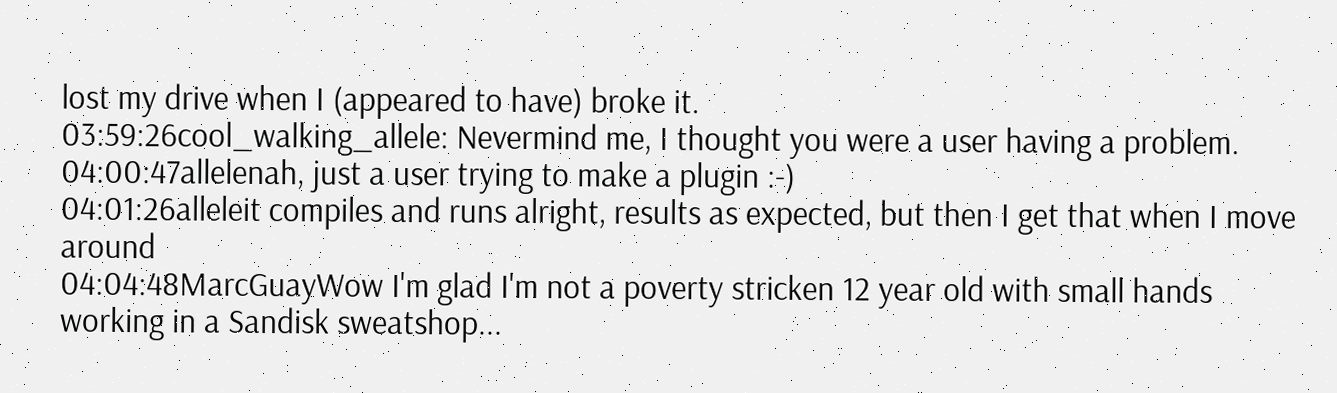lost my drive when I (appeared to have) broke it.
03:59:26cool_walking_allele: Nevermind me, I thought you were a user having a problem.
04:00:47allelenah, just a user trying to make a plugin :-)
04:01:26alleleit compiles and runs alright, results as expected, but then I get that when I move around
04:04:48MarcGuayWow I'm glad I'm not a poverty stricken 12 year old with small hands working in a Sandisk sweatshop...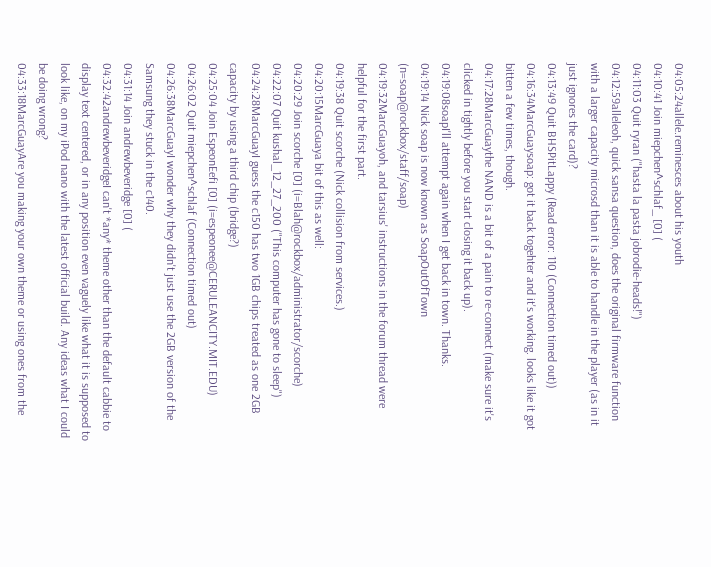04:05:24allele.reminesces about his youth
04:10:41 Join miepchen^schlaf_ [0] (
04:11:03 Quit ryran ("hasta la pasta jobrodie-heads!")
04:12:59alleleoh, quick sansa question, does the original firmware function with a larger capacity microsd than it is able to handle in the player (as in it just ignores the card)?
04:13:49 Quit BHSPitLappy (Read error: 110 (Connection timed out))
04:16:34MarcGuaysoap: got it back togehter and it's working. looks like it got bitten a few times, though.
04:17:28MarcGuaythe NAND is a bit of a pain to re-connect (make sure it's clicked in tightly before you start closing it back up).
04:19:08soapI'll attempt again when I get back in town. Thanks.
04:19:14 Nick soap is now known as SoapOutOfTown (n=soap@rockbox/staff/soap)
04:19:32MarcGuayoh, and tarsius' instructions in the forum thread were helpful for the first part.
04:19:38 Quit scorche (Nick collision from services.)
04:20:15MarcGuaya bit of this as well:
04:20:29 Join scorche [0] (i=Blah@rockbox/administrator/scorche)
04:22:07 Quit kushal_12_27_200 ("This computer has gone to sleep")
04:24:28MarcGuayI guess the c150 has two 1GB chips treated as one 2GB capacity by using a third chip (bridge?)
04:25:04 Join EspeonEefi [0] (i=espeonee@CERULEANCITY.MIT.EDU)
04:26:02 Quit miepchen^schlaf (Connection timed out)
04:26:38MarcGuayI wonder why they didn't just use the 2GB version of the Samsung they stuck in the c140.
04:31:14 Join andrewbeveridge [0] (
04:32:42andrewbeveridgeI can't *any* theme other than the default cabbie to display text centered, or in any position even vaguely like what it is supposed to look like, on my iPod nano with the latest official build. Any ideas what I could be doing wrong?
04:33:18MarcGuayAre you making your own theme or using ones from the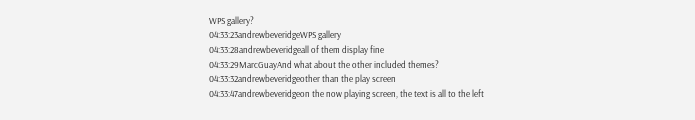WPS gallery?
04:33:23andrewbeveridgeWPS gallery
04:33:28andrewbeveridgeall of them display fine
04:33:29MarcGuayAnd what about the other included themes?
04:33:32andrewbeveridgeother than the play screen
04:33:47andrewbeveridgeon the now playing screen, the text is all to the left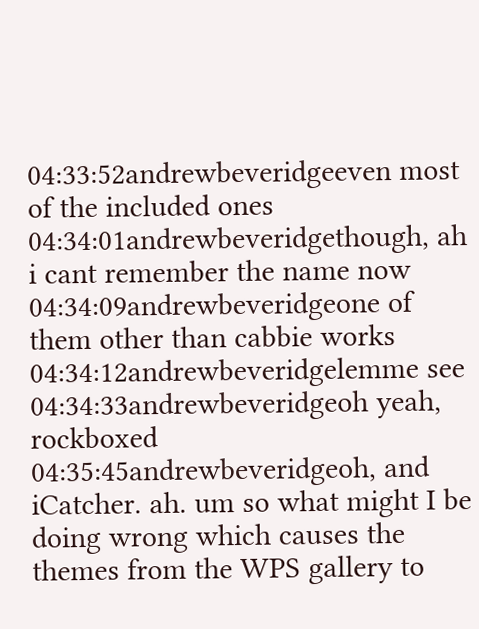04:33:52andrewbeveridgeeven most of the included ones
04:34:01andrewbeveridgethough, ah i cant remember the name now
04:34:09andrewbeveridgeone of them other than cabbie works
04:34:12andrewbeveridgelemme see
04:34:33andrewbeveridgeoh yeah, rockboxed
04:35:45andrewbeveridgeoh, and iCatcher. ah. um so what might I be doing wrong which causes the themes from the WPS gallery to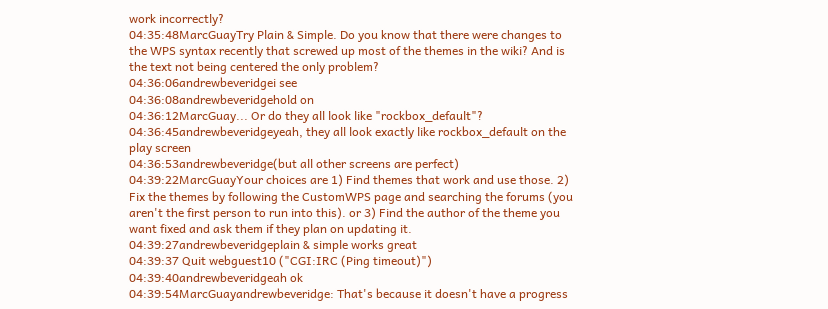work incorrectly?
04:35:48MarcGuayTry Plain & Simple. Do you know that there were changes to the WPS syntax recently that screwed up most of the themes in the wiki? And is the text not being centered the only problem?
04:36:06andrewbeveridgei see
04:36:08andrewbeveridgehold on
04:36:12MarcGuay... Or do they all look like "rockbox_default"?
04:36:45andrewbeveridgeyeah, they all look exactly like rockbox_default on the play screen
04:36:53andrewbeveridge(but all other screens are perfect)
04:39:22MarcGuayYour choices are 1) Find themes that work and use those. 2) Fix the themes by following the CustomWPS page and searching the forums (you aren't the first person to run into this). or 3) Find the author of the theme you want fixed and ask them if they plan on updating it.
04:39:27andrewbeveridgeplain & simple works great
04:39:37 Quit webguest10 ("CGI:IRC (Ping timeout)")
04:39:40andrewbeveridgeah ok
04:39:54MarcGuayandrewbeveridge: That's because it doesn't have a progress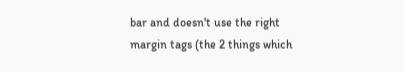bar and doesn't use the right margin tags (the 2 things which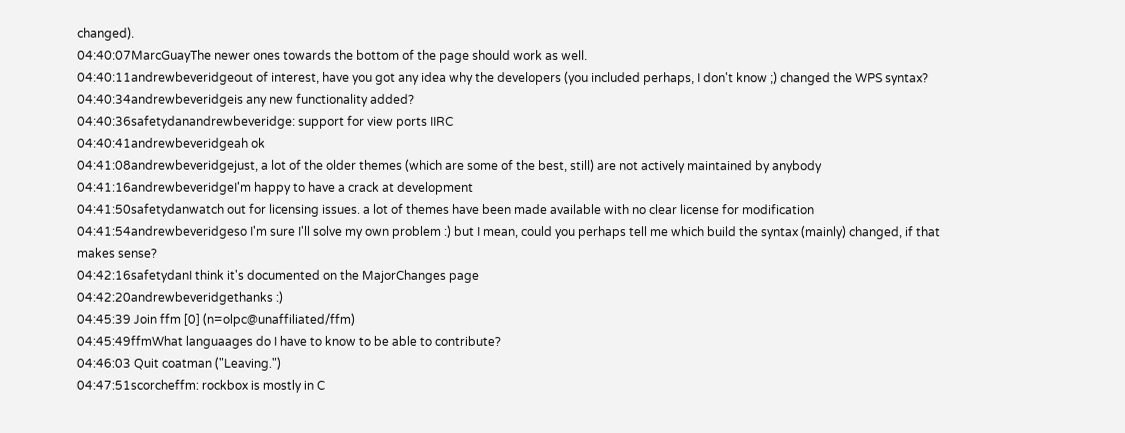changed).
04:40:07MarcGuayThe newer ones towards the bottom of the page should work as well.
04:40:11andrewbeveridgeout of interest, have you got any idea why the developers (you included perhaps, I don't know ;) changed the WPS syntax?
04:40:34andrewbeveridgeis any new functionality added?
04:40:36safetydanandrewbeveridge: support for view ports IIRC
04:40:41andrewbeveridgeah ok
04:41:08andrewbeveridgejust, a lot of the older themes (which are some of the best, still) are not actively maintained by anybody
04:41:16andrewbeveridgeI'm happy to have a crack at development
04:41:50safetydanwatch out for licensing issues. a lot of themes have been made available with no clear license for modification
04:41:54andrewbeveridgeso I'm sure I'll solve my own problem :) but I mean, could you perhaps tell me which build the syntax (mainly) changed, if that makes sense?
04:42:16safetydanI think it's documented on the MajorChanges page
04:42:20andrewbeveridgethanks :)
04:45:39 Join ffm [0] (n=olpc@unaffiliated/ffm)
04:45:49ffmWhat languaages do I have to know to be able to contribute?
04:46:03 Quit coatman ("Leaving.")
04:47:51scorcheffm: rockbox is mostly in C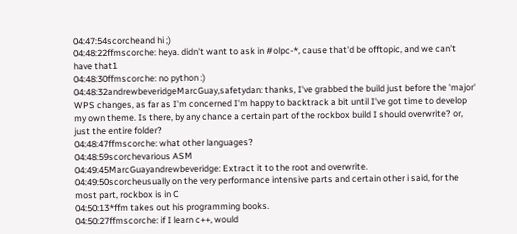04:47:54scorcheand hi ;)
04:48:22ffmscorche: heya. didn't want to ask in #olpc-*, cause that'd be offtopic, and we can't have that1
04:48:30ffmscorche: no python :)
04:48:32andrewbeveridgeMarcGuay,safetydan: thanks, I've grabbed the build just before the 'major' WPS changes, as far as I'm concerned I'm happy to backtrack a bit until I've got time to develop my own theme. Is there, by any chance a certain part of the rockbox build I should overwrite? or, just the entire folder?
04:48:47ffmscorche: what other languages?
04:48:59scorchevarious ASM
04:49:45MarcGuayandrewbeveridge: Extract it to the root and overwrite.
04:49:50scorcheusually on the very performance intensive parts and certain other i said, for the most part, rockbox is in C
04:50:13*ffm takes out his programming books.
04:50:27ffmscorche: if I learn c++, would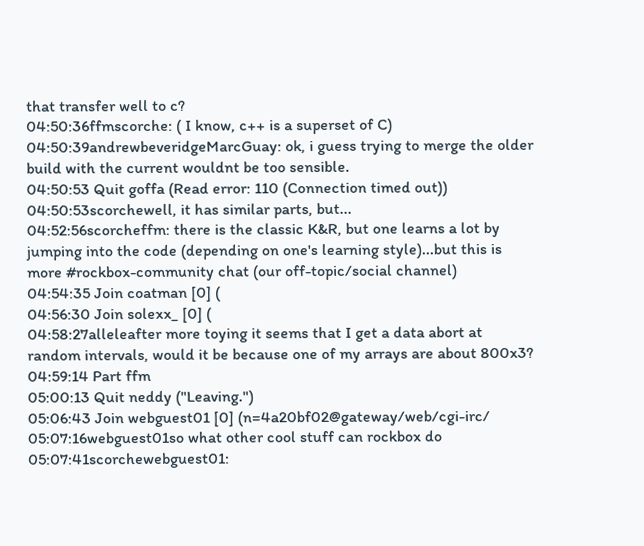that transfer well to c?
04:50:36ffmscorche: ( I know, c++ is a superset of C)
04:50:39andrewbeveridgeMarcGuay: ok, i guess trying to merge the older build with the current wouldnt be too sensible.
04:50:53 Quit goffa (Read error: 110 (Connection timed out))
04:50:53scorchewell, it has similar parts, but...
04:52:56scorcheffm: there is the classic K&R, but one learns a lot by jumping into the code (depending on one's learning style)...but this is more #rockbox-community chat (our off-topic/social channel)
04:54:35 Join coatman [0] (
04:56:30 Join solexx_ [0] (
04:58:27alleleafter more toying it seems that I get a data abort at random intervals, would it be because one of my arrays are about 800x3?
04:59:14 Part ffm
05:00:13 Quit neddy ("Leaving.")
05:06:43 Join webguest01 [0] (n=4a20bf02@gateway/web/cgi-irc/
05:07:16webguest01so what other cool stuff can rockbox do
05:07:41scorchewebguest01: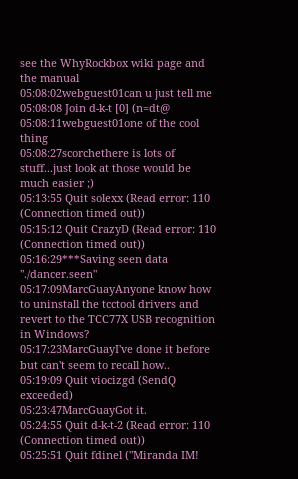see the WhyRockbox wiki page and the manual
05:08:02webguest01can u just tell me
05:08:08 Join d-k-t [0] (n=dt@
05:08:11webguest01one of the cool thing
05:08:27scorchethere is lots of stuff...just look at those would be much easier ;)
05:13:55 Quit solexx (Read error: 110 (Connection timed out))
05:15:12 Quit CrazyD (Read error: 110 (Connection timed out))
05:16:29***Saving seen data "./dancer.seen"
05:17:09MarcGuayAnyone know how to uninstall the tcctool drivers and revert to the TCC77X USB recognition in Windows?
05:17:23MarcGuayI've done it before but can't seem to recall how..
05:19:09 Quit viocizgd (SendQ exceeded)
05:23:47MarcGuayGot it.
05:24:55 Quit d-k-t-2 (Read error: 110 (Connection timed out))
05:25:51 Quit fdinel ("Miranda IM!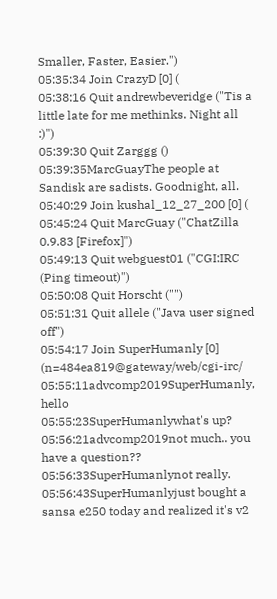Smaller, Faster, Easier.")
05:35:34 Join CrazyD [0] (
05:38:16 Quit andrewbeveridge ("Tis a little late for me methinks. Night all :)")
05:39:30 Quit Zarggg ()
05:39:35MarcGuayThe people at Sandisk are sadists. Goodnight, all.
05:40:29 Join kushal_12_27_200 [0] (
05:45:24 Quit MarcGuay ("ChatZilla 0.9.83 [Firefox]")
05:49:13 Quit webguest01 ("CGI:IRC (Ping timeout)")
05:50:08 Quit Horscht ("")
05:51:31 Quit allele ("Java user signed off")
05:54:17 Join SuperHumanly [0] (n=484ea819@gateway/web/cgi-irc/
05:55:11advcomp2019SuperHumanly, hello
05:55:23SuperHumanlywhat's up?
05:56:21advcomp2019not much.. you have a question??
05:56:33SuperHumanlynot really.
05:56:43SuperHumanlyjust bought a sansa e250 today and realized it's v2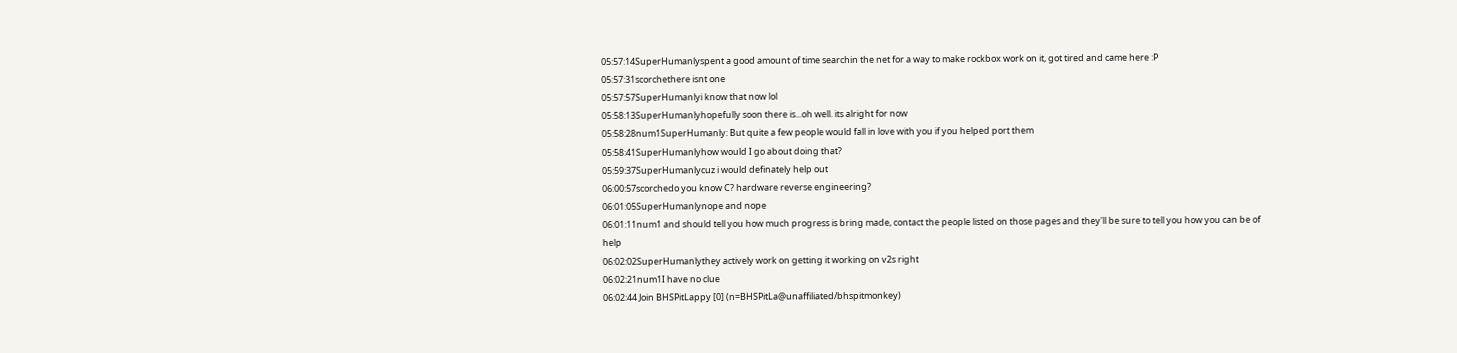05:57:14SuperHumanlyspent a good amount of time searchin the net for a way to make rockbox work on it, got tired and came here :P
05:57:31scorchethere isnt one
05:57:57SuperHumanlyi know that now lol
05:58:13SuperHumanlyhopefully soon there is...oh well. its alright for now
05:58:28num1SuperHumanly: But quite a few people would fall in love with you if you helped port them
05:58:41SuperHumanlyhow would I go about doing that?
05:59:37SuperHumanlycuz i would definately help out
06:00:57scorchedo you know C? hardware reverse engineering?
06:01:05SuperHumanlynope and nope
06:01:11num1 and should tell you how much progress is bring made, contact the people listed on those pages and they'll be sure to tell you how you can be of help
06:02:02SuperHumanlythey actively work on getting it working on v2s right
06:02:21num1I have no clue
06:02:44 Join BHSPitLappy [0] (n=BHSPitLa@unaffiliated/bhspitmonkey)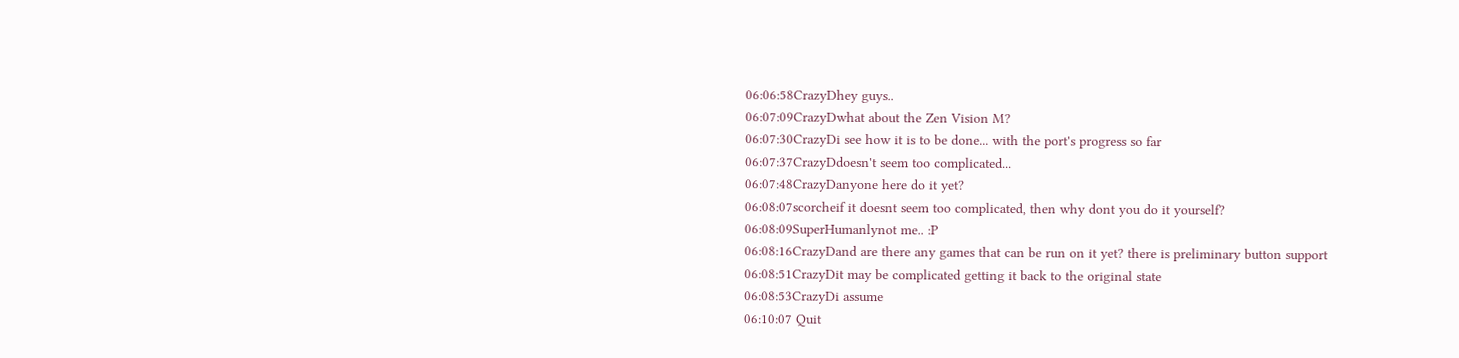06:06:58CrazyDhey guys..
06:07:09CrazyDwhat about the Zen Vision M?
06:07:30CrazyDi see how it is to be done... with the port's progress so far
06:07:37CrazyDdoesn't seem too complicated...
06:07:48CrazyDanyone here do it yet?
06:08:07scorcheif it doesnt seem too complicated, then why dont you do it yourself?
06:08:09SuperHumanlynot me.. :P
06:08:16CrazyDand are there any games that can be run on it yet? there is preliminary button support
06:08:51CrazyDit may be complicated getting it back to the original state
06:08:53CrazyDi assume
06:10:07 Quit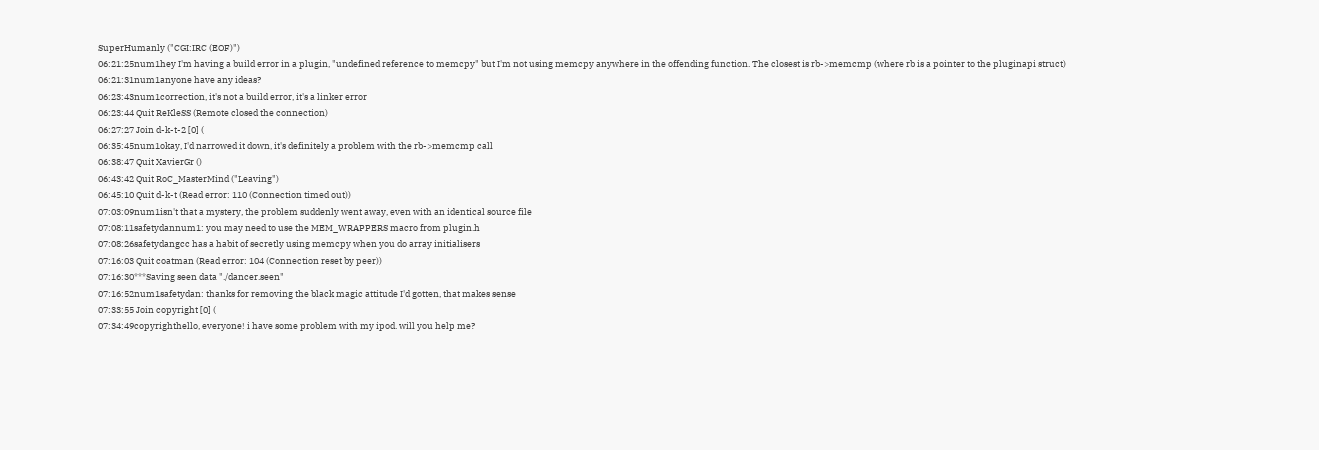SuperHumanly ("CGI:IRC (EOF)")
06:21:25num1hey I'm having a build error in a plugin, "undefined reference to memcpy" but I'm not using memcpy anywhere in the offending function. The closest is rb->memcmp (where rb is a pointer to the pluginapi struct)
06:21:31num1anyone have any ideas?
06:23:43num1correction, it's not a build error, it's a linker error
06:23:44 Quit ReKleSS (Remote closed the connection)
06:27:27 Join d-k-t-2 [0] (
06:35:45num1okay, I'd narrowed it down, it's definitely a problem with the rb->memcmp call
06:38:47 Quit XavierGr ()
06:43:42 Quit RoC_MasterMind ("Leaving")
06:45:10 Quit d-k-t (Read error: 110 (Connection timed out))
07:03:09num1isn't that a mystery, the problem suddenly went away, even with an identical source file
07:08:11safetydannum1: you may need to use the MEM_WRAPPERS macro from plugin.h
07:08:26safetydangcc has a habit of secretly using memcpy when you do array initialisers
07:16:03 Quit coatman (Read error: 104 (Connection reset by peer))
07:16:30***Saving seen data "./dancer.seen"
07:16:52num1safetydan: thanks for removing the black magic attitude I'd gotten, that makes sense
07:33:55 Join copyright [0] (
07:34:49copyrighthello, everyone! i have some problem with my ipod. will you help me?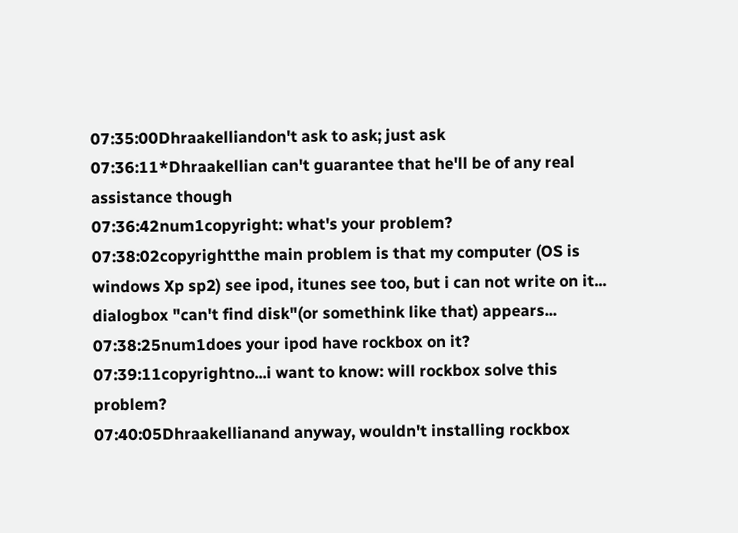07:35:00Dhraakelliandon't ask to ask; just ask
07:36:11*Dhraakellian can't guarantee that he'll be of any real assistance though
07:36:42num1copyright: what's your problem?
07:38:02copyrightthe main problem is that my computer (OS is windows Xp sp2) see ipod, itunes see too, but i can not write on it... dialogbox "can't find disk"(or somethink like that) appears...
07:38:25num1does your ipod have rockbox on it?
07:39:11copyrightno...i want to know: will rockbox solve this problem?
07:40:05Dhraakellianand anyway, wouldn't installing rockbox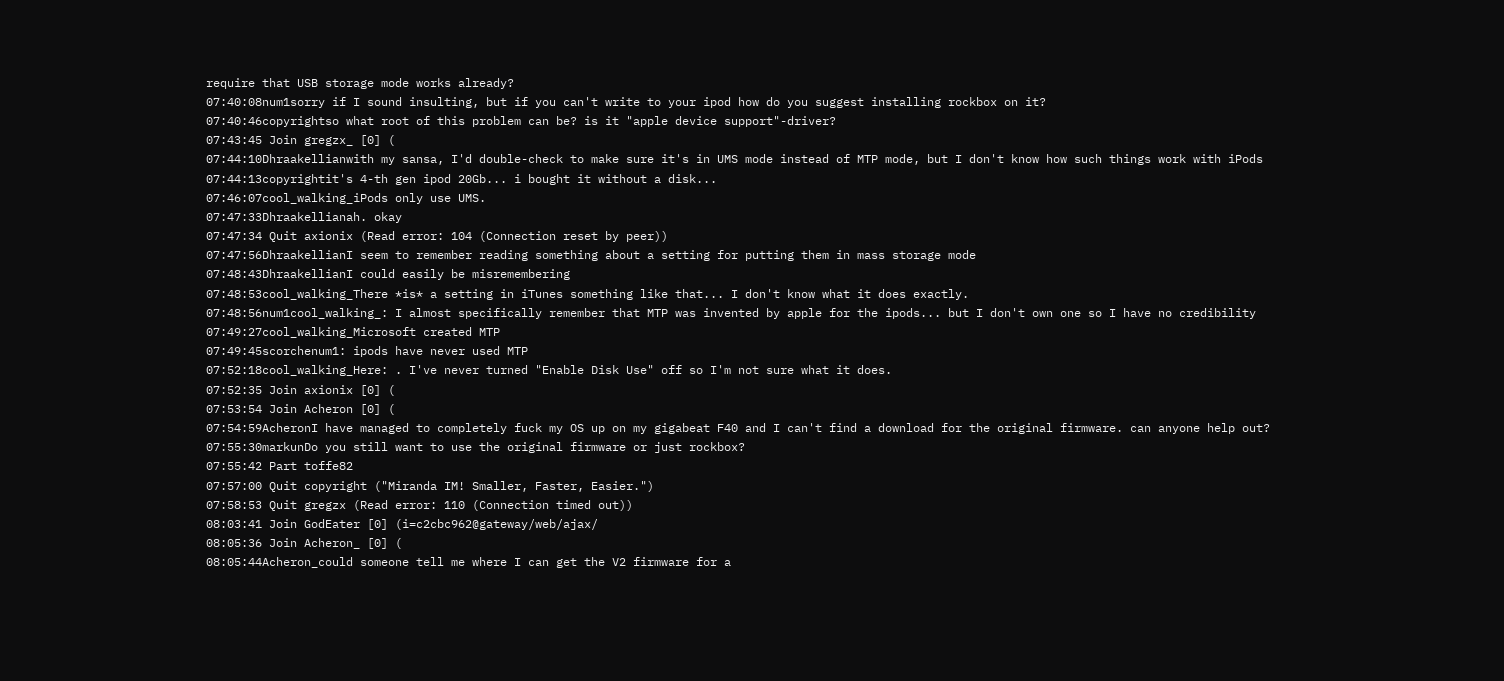require that USB storage mode works already?
07:40:08num1sorry if I sound insulting, but if you can't write to your ipod how do you suggest installing rockbox on it?
07:40:46copyrightso what root of this problem can be? is it "apple device support"-driver?
07:43:45 Join gregzx_ [0] (
07:44:10Dhraakellianwith my sansa, I'd double-check to make sure it's in UMS mode instead of MTP mode, but I don't know how such things work with iPods
07:44:13copyrightit's 4-th gen ipod 20Gb... i bought it without a disk...
07:46:07cool_walking_iPods only use UMS.
07:47:33Dhraakellianah. okay
07:47:34 Quit axionix (Read error: 104 (Connection reset by peer))
07:47:56DhraakellianI seem to remember reading something about a setting for putting them in mass storage mode
07:48:43DhraakellianI could easily be misremembering
07:48:53cool_walking_There *is* a setting in iTunes something like that... I don't know what it does exactly.
07:48:56num1cool_walking_: I almost specifically remember that MTP was invented by apple for the ipods... but I don't own one so I have no credibility
07:49:27cool_walking_Microsoft created MTP
07:49:45scorchenum1: ipods have never used MTP
07:52:18cool_walking_Here: . I've never turned "Enable Disk Use" off so I'm not sure what it does.
07:52:35 Join axionix [0] (
07:53:54 Join Acheron [0] (
07:54:59AcheronI have managed to completely fuck my OS up on my gigabeat F40 and I can't find a download for the original firmware. can anyone help out?
07:55:30markunDo you still want to use the original firmware or just rockbox?
07:55:42 Part toffe82
07:57:00 Quit copyright ("Miranda IM! Smaller, Faster, Easier.")
07:58:53 Quit gregzx (Read error: 110 (Connection timed out))
08:03:41 Join GodEater [0] (i=c2cbc962@gateway/web/ajax/
08:05:36 Join Acheron_ [0] (
08:05:44Acheron_could someone tell me where I can get the V2 firmware for a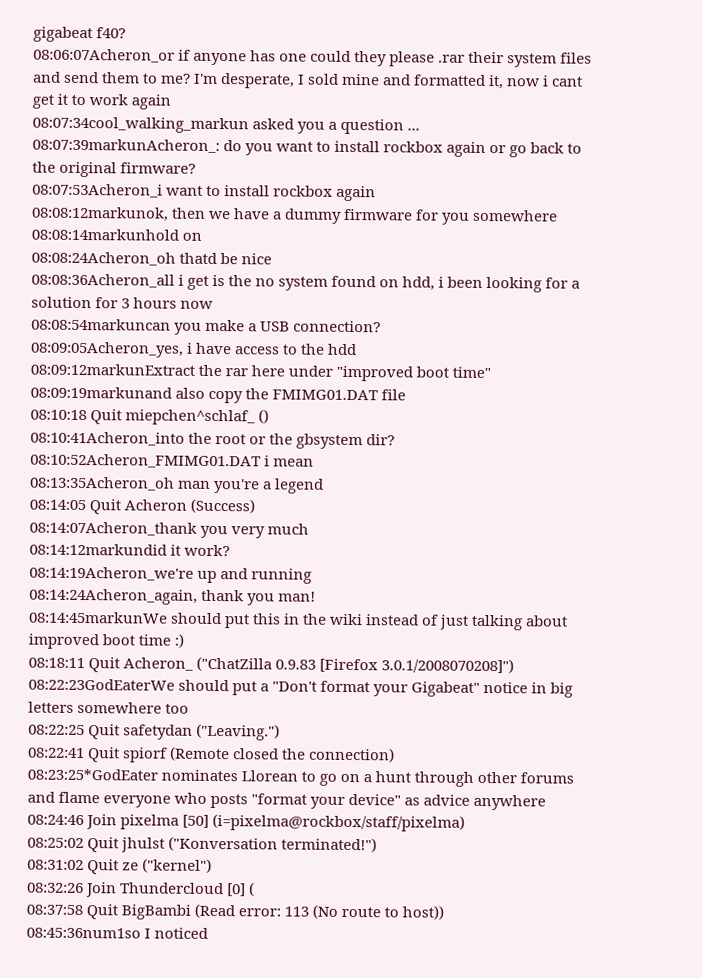gigabeat f40?
08:06:07Acheron_or if anyone has one could they please .rar their system files and send them to me? I'm desperate, I sold mine and formatted it, now i cant get it to work again
08:07:34cool_walking_markun asked you a question ...
08:07:39markunAcheron_: do you want to install rockbox again or go back to the original firmware?
08:07:53Acheron_i want to install rockbox again
08:08:12markunok, then we have a dummy firmware for you somewhere
08:08:14markunhold on
08:08:24Acheron_oh thatd be nice
08:08:36Acheron_all i get is the no system found on hdd, i been looking for a solution for 3 hours now
08:08:54markuncan you make a USB connection?
08:09:05Acheron_yes, i have access to the hdd
08:09:12markunExtract the rar here under "improved boot time"
08:09:19markunand also copy the FMIMG01.DAT file
08:10:18 Quit miepchen^schlaf_ ()
08:10:41Acheron_into the root or the gbsystem dir?
08:10:52Acheron_FMIMG01.DAT i mean
08:13:35Acheron_oh man you're a legend
08:14:05 Quit Acheron (Success)
08:14:07Acheron_thank you very much
08:14:12markundid it work?
08:14:19Acheron_we're up and running
08:14:24Acheron_again, thank you man!
08:14:45markunWe should put this in the wiki instead of just talking about improved boot time :)
08:18:11 Quit Acheron_ ("ChatZilla 0.9.83 [Firefox 3.0.1/2008070208]")
08:22:23GodEaterWe should put a "Don't format your Gigabeat" notice in big letters somewhere too
08:22:25 Quit safetydan ("Leaving.")
08:22:41 Quit spiorf (Remote closed the connection)
08:23:25*GodEater nominates Llorean to go on a hunt through other forums and flame everyone who posts "format your device" as advice anywhere
08:24:46 Join pixelma [50] (i=pixelma@rockbox/staff/pixelma)
08:25:02 Quit jhulst ("Konversation terminated!")
08:31:02 Quit ze ("kernel")
08:32:26 Join Thundercloud [0] (
08:37:58 Quit BigBambi (Read error: 113 (No route to host))
08:45:36num1so I noticed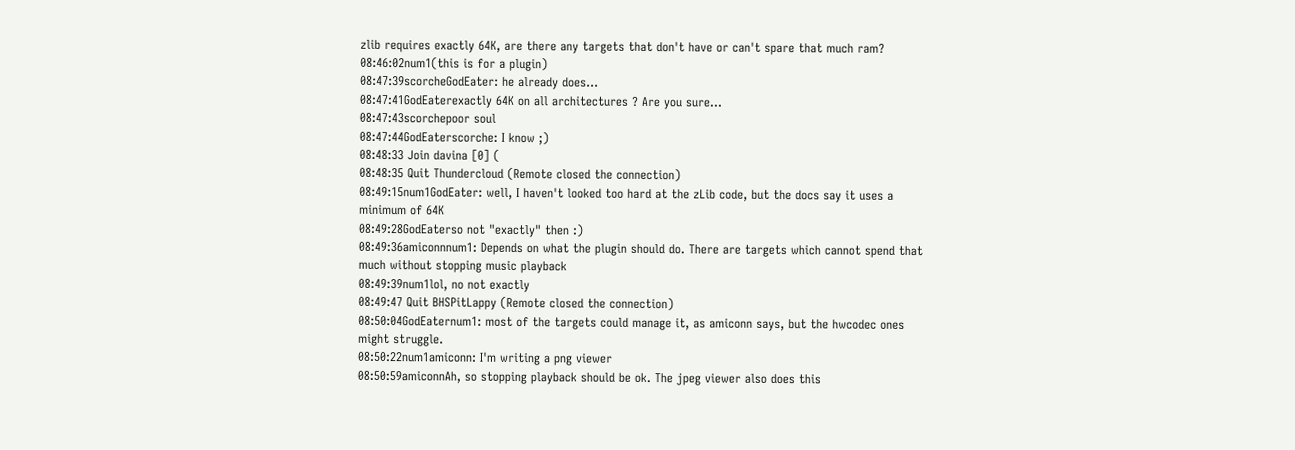zlib requires exactly 64K, are there any targets that don't have or can't spare that much ram?
08:46:02num1(this is for a plugin)
08:47:39scorcheGodEater: he already does...
08:47:41GodEaterexactly 64K on all architectures ? Are you sure...
08:47:43scorchepoor soul
08:47:44GodEaterscorche: I know ;)
08:48:33 Join davina [0] (
08:48:35 Quit Thundercloud (Remote closed the connection)
08:49:15num1GodEater: well, I haven't looked too hard at the zLib code, but the docs say it uses a minimum of 64K
08:49:28GodEaterso not "exactly" then :)
08:49:36amiconnnum1: Depends on what the plugin should do. There are targets which cannot spend that much without stopping music playback
08:49:39num1lol, no not exactly
08:49:47 Quit BHSPitLappy (Remote closed the connection)
08:50:04GodEaternum1: most of the targets could manage it, as amiconn says, but the hwcodec ones might struggle.
08:50:22num1amiconn: I'm writing a png viewer
08:50:59amiconnAh, so stopping playback should be ok. The jpeg viewer also does this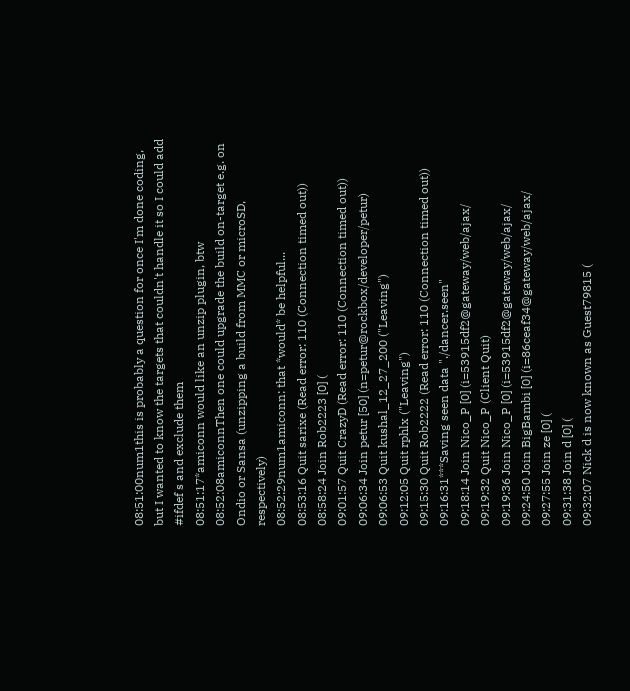08:51:00num1this is probably a question for once I'm done coding, but I wanted to know the targets that couldn't handle it so I could add #ifdef s and exclude them
08:51:17*amiconn would like an unzip plugin, btw
08:52:08amiconnThen one could upgrade the build on-target e.g. on Ondio or Sansa (unzipping a build from MMC or microSD, respectively)
08:52:29num1amiconn: that *would* be helpful...
08:53:16 Quit sarixe (Read error: 110 (Connection timed out))
08:58:24 Join Rob2223 [0] (
09:01:57 Quit CrazyD (Read error: 110 (Connection timed out))
09:06:34 Join petur [50] (n=petur@rockbox/developer/petur)
09:06:53 Quit kushal_12_27_200 ("Leaving")
09:12:05 Quit rphlx ("Leaving")
09:15:30 Quit Rob2222 (Read error: 110 (Connection timed out))
09:16:31***Saving seen data "./dancer.seen"
09:18:14 Join Nico_P [0] (i=53915df2@gateway/web/ajax/
09:19:32 Quit Nico_P (Client Quit)
09:19:36 Join Nico_P [0] (i=53915df2@gateway/web/ajax/
09:24:50 Join BigBambi [0] (i=86ceaf34@gateway/web/ajax/
09:27:55 Join ze [0] (
09:31:38 Join d [0] (
09:32:07 Nick d is now known as Guest79815 (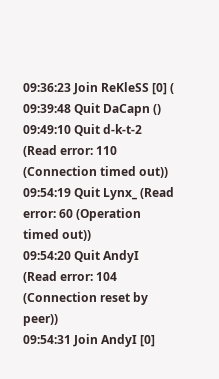09:36:23 Join ReKleSS [0] (
09:39:48 Quit DaCapn ()
09:49:10 Quit d-k-t-2 (Read error: 110 (Connection timed out))
09:54:19 Quit Lynx_ (Read error: 60 (Operation timed out))
09:54:20 Quit AndyI (Read error: 104 (Connection reset by peer))
09:54:31 Join AndyI [0]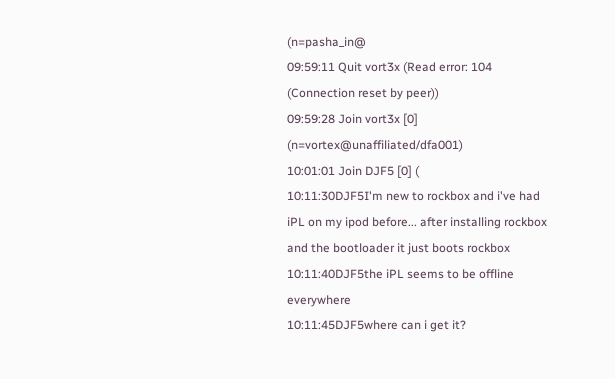(n=pasha_in@
09:59:11 Quit vort3x (Read error: 104 (Connection reset by peer))
09:59:28 Join vort3x [0] (n=vortex@unaffiliated/dfa001)
10:01:01 Join DJF5 [0] (
10:11:30DJF5I'm new to rockbox and i've had iPL on my ipod before... after installing rockbox and the bootloader it just boots rockbox
10:11:40DJF5the iPL seems to be offline everywhere
10:11:45DJF5where can i get it?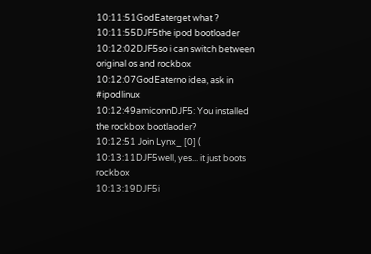10:11:51GodEaterget what ?
10:11:55DJF5the ipod bootloader
10:12:02DJF5so i can switch between original os and rockbox
10:12:07GodEaterno idea, ask in #ipodlinux
10:12:49amiconnDJF5: You installed the rockbox bootlaoder?
10:12:51 Join Lynx_ [0] (
10:13:11DJF5well, yes... it just boots rockbox
10:13:19DJF5i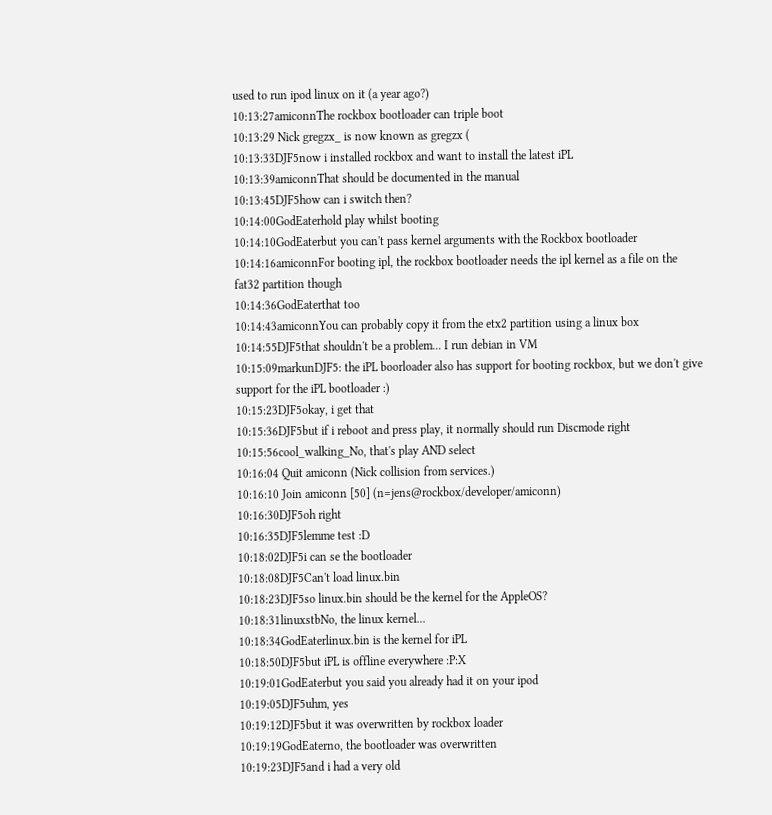used to run ipod linux on it (a year ago?)
10:13:27amiconnThe rockbox bootloader can triple boot
10:13:29 Nick gregzx_ is now known as gregzx (
10:13:33DJF5now i installed rockbox and want to install the latest iPL
10:13:39amiconnThat should be documented in the manual
10:13:45DJF5how can i switch then?
10:14:00GodEaterhold play whilst booting
10:14:10GodEaterbut you can't pass kernel arguments with the Rockbox bootloader
10:14:16amiconnFor booting ipl, the rockbox bootloader needs the ipl kernel as a file on the fat32 partition though
10:14:36GodEaterthat too
10:14:43amiconnYou can probably copy it from the etx2 partition using a linux box
10:14:55DJF5that shouldn't be a problem... I run debian in VM
10:15:09markunDJF5: the iPL boorloader also has support for booting rockbox, but we don't give support for the iPL bootloader :)
10:15:23DJF5okay, i get that
10:15:36DJF5but if i reboot and press play, it normally should run Discmode right
10:15:56cool_walking_No, that's play AND select
10:16:04 Quit amiconn (Nick collision from services.)
10:16:10 Join amiconn [50] (n=jens@rockbox/developer/amiconn)
10:16:30DJF5oh right
10:16:35DJF5lemme test :D
10:18:02DJF5i can se the bootloader
10:18:08DJF5Can't load linux.bin
10:18:23DJF5so linux.bin should be the kernel for the AppleOS?
10:18:31linuxstbNo, the linux kernel...
10:18:34GodEaterlinux.bin is the kernel for iPL
10:18:50DJF5but iPL is offline everywhere :P:X
10:19:01GodEaterbut you said you already had it on your ipod
10:19:05DJF5uhm, yes
10:19:12DJF5but it was overwritten by rockbox loader
10:19:19GodEaterno, the bootloader was overwritten
10:19:23DJF5and i had a very old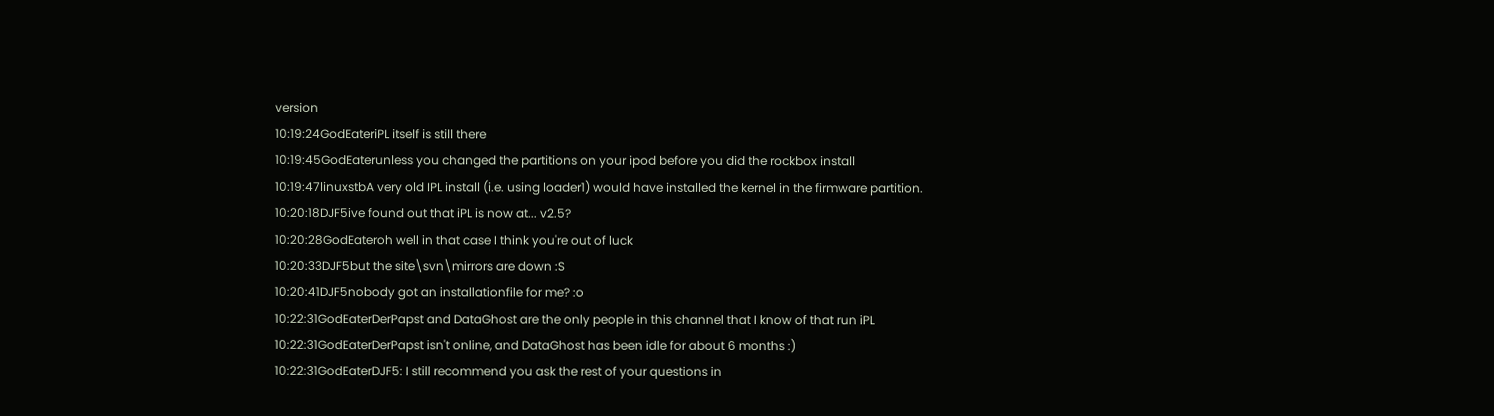version
10:19:24GodEateriPL itself is still there
10:19:45GodEaterunless you changed the partitions on your ipod before you did the rockbox install
10:19:47linuxstbA very old IPL install (i.e. using loader1) would have installed the kernel in the firmware partition.
10:20:18DJF5ive found out that iPL is now at... v2.5?
10:20:28GodEateroh well in that case I think you're out of luck
10:20:33DJF5but the site\svn\mirrors are down :S
10:20:41DJF5nobody got an installationfile for me? :o
10:22:31GodEaterDerPapst and DataGhost are the only people in this channel that I know of that run iPL
10:22:31GodEaterDerPapst isn't online, and DataGhost has been idle for about 6 months :)
10:22:31GodEaterDJF5: I still recommend you ask the rest of your questions in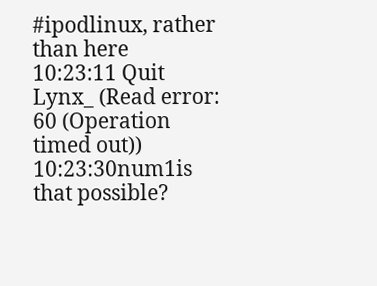#ipodlinux, rather than here
10:23:11 Quit Lynx_ (Read error: 60 (Operation timed out))
10:23:30num1is that possible?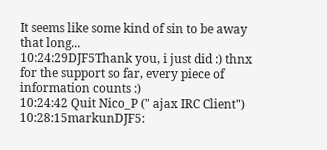It seems like some kind of sin to be away that long...
10:24:29DJF5Thank you, i just did :) thnx for the support so far, every piece of information counts :)
10:24:42 Quit Nico_P (" ajax IRC Client")
10:28:15markunDJF5: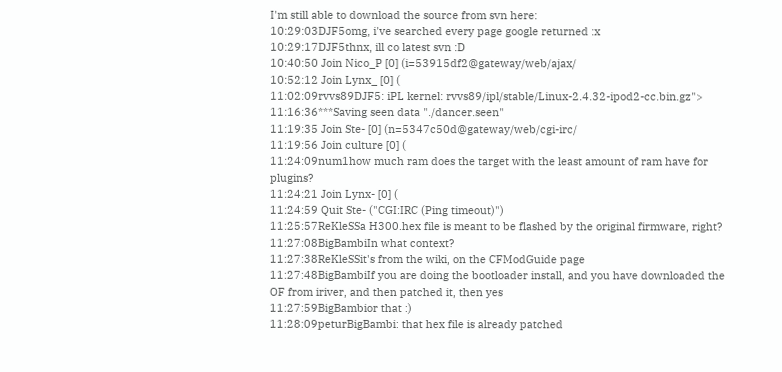I'm still able to download the source from svn here:
10:29:03DJF5omg, i've searched every page google returned :x
10:29:17DJF5thnx, ill co latest svn :D
10:40:50 Join Nico_P [0] (i=53915df2@gateway/web/ajax/
10:52:12 Join Lynx_ [0] (
11:02:09rvvs89DJF5: iPL kernel: rvvs89/ipl/stable/Linux-2.4.32-ipod2-cc.bin.gz">
11:16:36***Saving seen data "./dancer.seen"
11:19:35 Join Ste- [0] (n=5347c50d@gateway/web/cgi-irc/
11:19:56 Join culture [0] (
11:24:09num1how much ram does the target with the least amount of ram have for plugins?
11:24:21 Join Lynx- [0] (
11:24:59 Quit Ste- ("CGI:IRC (Ping timeout)")
11:25:57ReKleSSa H300.hex file is meant to be flashed by the original firmware, right?
11:27:08BigBambiIn what context?
11:27:38ReKleSSit's from the wiki, on the CFModGuide page
11:27:48BigBambiIf you are doing the bootloader install, and you have downloaded the OF from iriver, and then patched it, then yes
11:27:59BigBambior that :)
11:28:09peturBigBambi: that hex file is already patched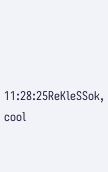11:28:25ReKleSSok, cool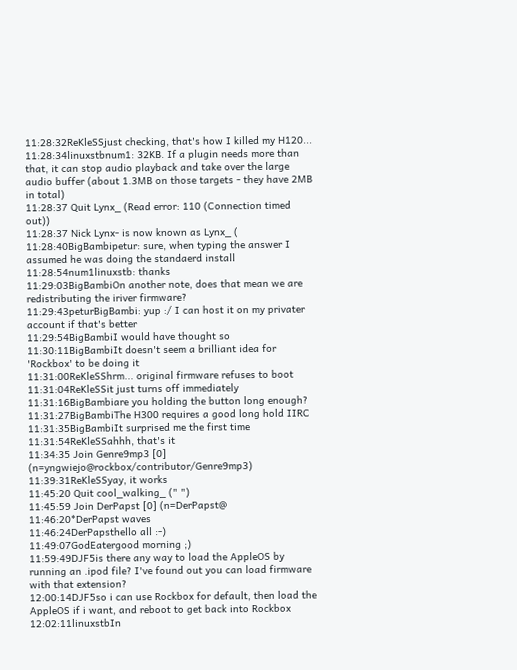11:28:32ReKleSSjust checking, that's how I killed my H120...
11:28:34linuxstbnum1: 32KB. If a plugin needs more than that, it can stop audio playback and take over the large audio buffer (about 1.3MB on those targets - they have 2MB in total)
11:28:37 Quit Lynx_ (Read error: 110 (Connection timed out))
11:28:37 Nick Lynx- is now known as Lynx_ (
11:28:40BigBambipetur: sure, when typing the answer I assumed he was doing the standaerd install
11:28:54num1linuxstb: thanks
11:29:03BigBambiOn another note, does that mean we are redistributing the iriver firmware?
11:29:43peturBigBambi: yup :/ I can host it on my privater account if that's better
11:29:54BigBambiI would have thought so
11:30:11BigBambiIt doesn't seem a brilliant idea for 'Rockbox' to be doing it
11:31:00ReKleSShrm... original firmware refuses to boot
11:31:04ReKleSSit just turns off immediately
11:31:16BigBambiare you holding the button long enough?
11:31:27BigBambiThe H300 requires a good long hold IIRC
11:31:35BigBambiIt surprised me the first time
11:31:54ReKleSSahhh, that's it
11:34:35 Join Genre9mp3 [0] (n=yngwiejo@rockbox/contributor/Genre9mp3)
11:39:31ReKleSSyay, it works
11:45:20 Quit cool_walking_ (" ")
11:45:59 Join DerPapst [0] (n=DerPapst@
11:46:20*DerPapst waves
11:46:24DerPapsthello all :-)
11:49:07GodEatergood morning ;)
11:59:49DJF5is there any way to load the AppleOS by running an .ipod file? I've found out you can load firmware with that extension?
12:00:14DJF5so i can use Rockbox for default, then load the AppleOS if i want, and reboot to get back into Rockbox
12:02:11linuxstbIn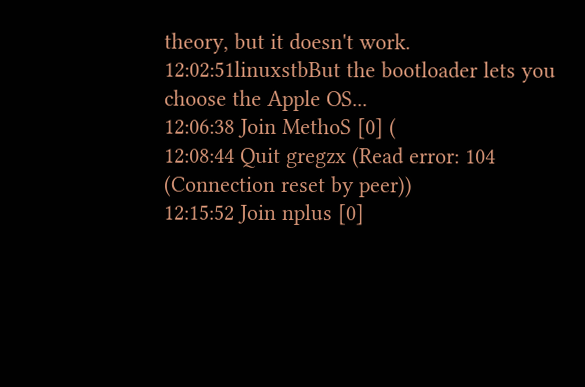theory, but it doesn't work.
12:02:51linuxstbBut the bootloader lets you choose the Apple OS...
12:06:38 Join MethoS [0] (
12:08:44 Quit gregzx (Read error: 104 (Connection reset by peer))
12:15:52 Join nplus [0]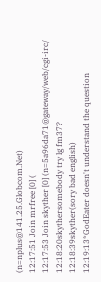(n=nplus@141.25.Globcom.Net)
12:17:51 Join mrfree [0] (
12:17:53 Join skyther [0] (n=5a96da71@gateway/web/cgi-irc/
12:18:20skythersomebody try lg fm37?
12:18:39skyther(sory bad english)
12:19:13*GodEater doesn't understand the question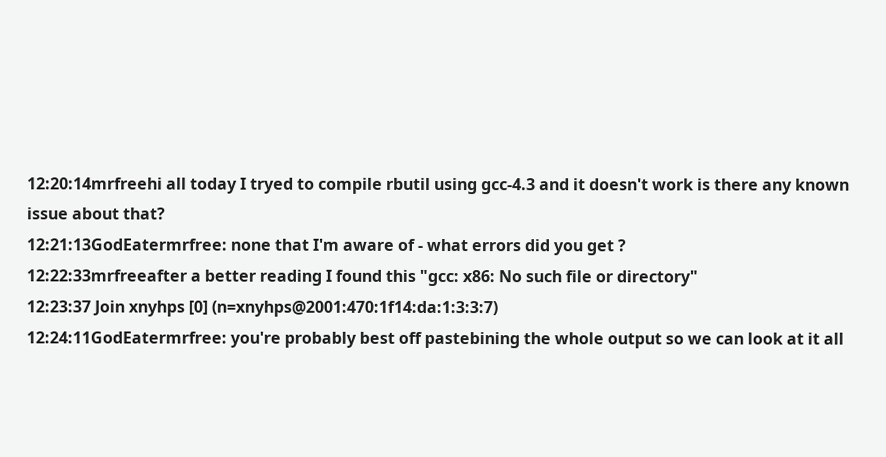12:20:14mrfreehi all today I tryed to compile rbutil using gcc-4.3 and it doesn't work is there any known issue about that?
12:21:13GodEatermrfree: none that I'm aware of - what errors did you get ?
12:22:33mrfreeafter a better reading I found this "gcc: x86: No such file or directory"
12:23:37 Join xnyhps [0] (n=xnyhps@2001:470:1f14:da:1:3:3:7)
12:24:11GodEatermrfree: you're probably best off pastebining the whole output so we can look at it all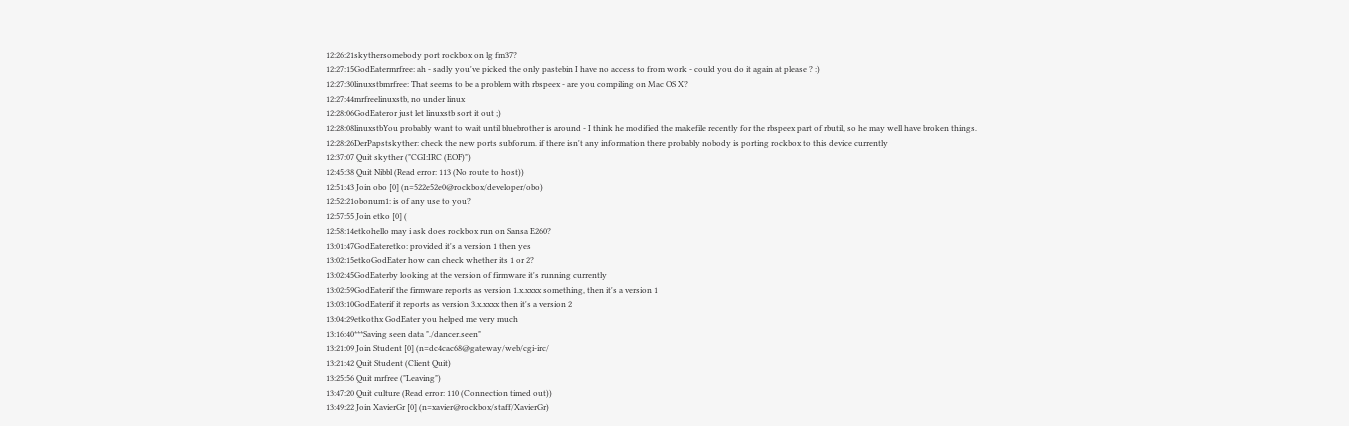12:26:21skythersomebody port rockbox on lg fm37?
12:27:15GodEatermrfree: ah - sadly you've picked the only pastebin I have no access to from work - could you do it again at please ? :)
12:27:30linuxstbmrfree: That seems to be a problem with rbspeex - are you compiling on Mac OS X?
12:27:44mrfreelinuxstb, no under linux
12:28:06GodEateror just let linuxstb sort it out ;)
12:28:08linuxstbYou probably want to wait until bluebrother is around - I think he modified the makefile recently for the rbspeex part of rbutil, so he may well have broken things.
12:28:26DerPapstskyther: check the new ports subforum. if there isn't any information there probably nobody is porting rockbox to this device currently
12:37:07 Quit skyther ("CGI:IRC (EOF)")
12:45:38 Quit Nibbl (Read error: 113 (No route to host))
12:51:43 Join obo [0] (n=522e52e0@rockbox/developer/obo)
12:52:21obonum1: is of any use to you?
12:57:55 Join etko [0] (
12:58:14etkohello may i ask does rockbox run on Sansa E260?
13:01:47GodEateretko: provided it's a version 1 then yes
13:02:15etkoGodEater how can check whether its 1 or 2?
13:02:45GodEaterby looking at the version of firmware it's running currently
13:02:59GodEaterif the firmware reports as version 1.x.xxxx something, then it's a version 1
13:03:10GodEaterif it reports as version 3.x.xxxx then it's a version 2
13:04:29etkothx GodEater you helped me very much
13:16:40***Saving seen data "./dancer.seen"
13:21:09 Join Student [0] (n=dc4cac68@gateway/web/cgi-irc/
13:21:42 Quit Student (Client Quit)
13:25:56 Quit mrfree ("Leaving")
13:47:20 Quit culture (Read error: 110 (Connection timed out))
13:49:22 Join XavierGr [0] (n=xavier@rockbox/staff/XavierGr)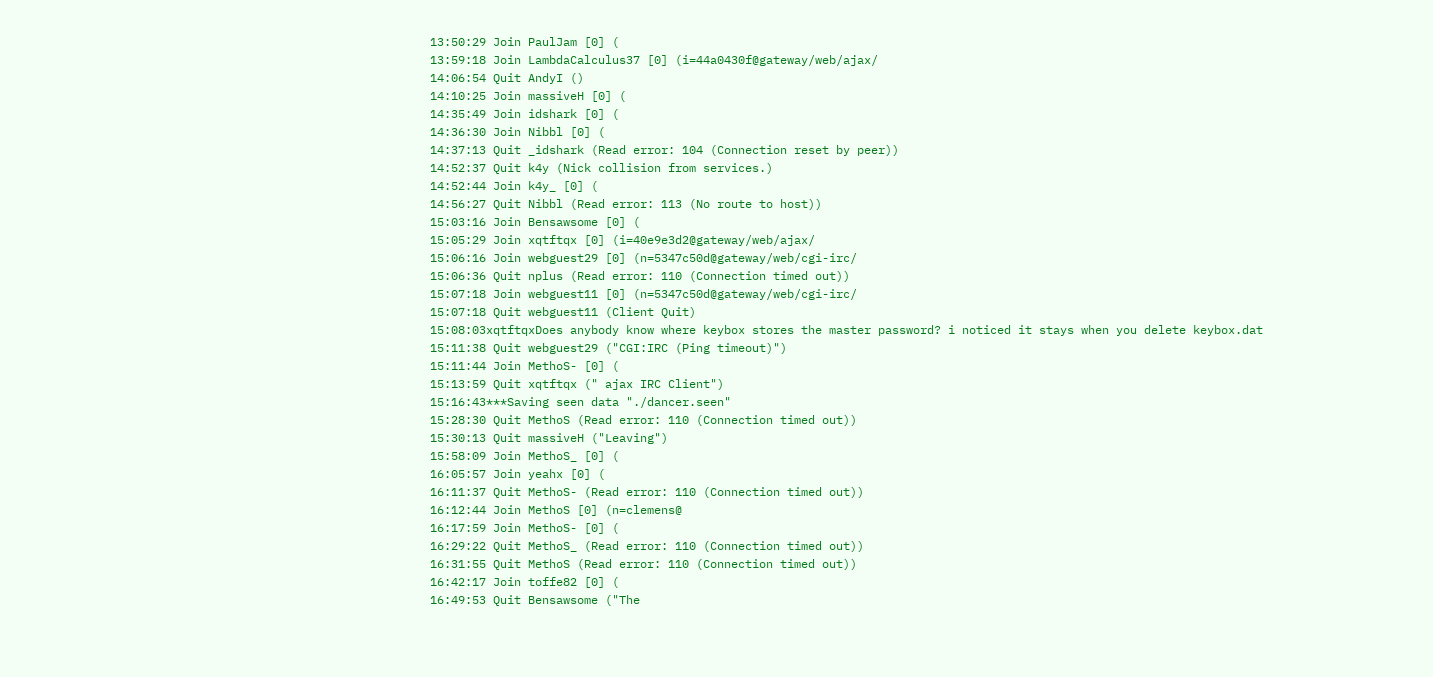13:50:29 Join PaulJam [0] (
13:59:18 Join LambdaCalculus37 [0] (i=44a0430f@gateway/web/ajax/
14:06:54 Quit AndyI ()
14:10:25 Join massiveH [0] (
14:35:49 Join idshark [0] (
14:36:30 Join Nibbl [0] (
14:37:13 Quit _idshark (Read error: 104 (Connection reset by peer))
14:52:37 Quit k4y (Nick collision from services.)
14:52:44 Join k4y_ [0] (
14:56:27 Quit Nibbl (Read error: 113 (No route to host))
15:03:16 Join Bensawsome [0] (
15:05:29 Join xqtftqx [0] (i=40e9e3d2@gateway/web/ajax/
15:06:16 Join webguest29 [0] (n=5347c50d@gateway/web/cgi-irc/
15:06:36 Quit nplus (Read error: 110 (Connection timed out))
15:07:18 Join webguest11 [0] (n=5347c50d@gateway/web/cgi-irc/
15:07:18 Quit webguest11 (Client Quit)
15:08:03xqtftqxDoes anybody know where keybox stores the master password? i noticed it stays when you delete keybox.dat
15:11:38 Quit webguest29 ("CGI:IRC (Ping timeout)")
15:11:44 Join MethoS- [0] (
15:13:59 Quit xqtftqx (" ajax IRC Client")
15:16:43***Saving seen data "./dancer.seen"
15:28:30 Quit MethoS (Read error: 110 (Connection timed out))
15:30:13 Quit massiveH ("Leaving")
15:58:09 Join MethoS_ [0] (
16:05:57 Join yeahx [0] (
16:11:37 Quit MethoS- (Read error: 110 (Connection timed out))
16:12:44 Join MethoS [0] (n=clemens@
16:17:59 Join MethoS- [0] (
16:29:22 Quit MethoS_ (Read error: 110 (Connection timed out))
16:31:55 Quit MethoS (Read error: 110 (Connection timed out))
16:42:17 Join toffe82 [0] (
16:49:53 Quit Bensawsome ("The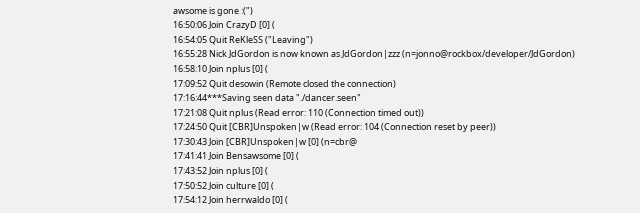awsome is gone :(")
16:50:06 Join CrazyD [0] (
16:54:05 Quit ReKleSS ("Leaving")
16:55:28 Nick JdGordon is now known as JdGordon|zzz (n=jonno@rockbox/developer/JdGordon)
16:58:10 Join nplus [0] (
17:09:52 Quit desowin (Remote closed the connection)
17:16:44***Saving seen data "./dancer.seen"
17:21:08 Quit nplus (Read error: 110 (Connection timed out))
17:24:50 Quit [CBR]Unspoken|w (Read error: 104 (Connection reset by peer))
17:30:43 Join [CBR]Unspoken|w [0] (n=cbr@
17:41:41 Join Bensawsome [0] (
17:43:52 Join nplus [0] (
17:50:52 Join culture [0] (
17:54:12 Join herrwaldo [0] (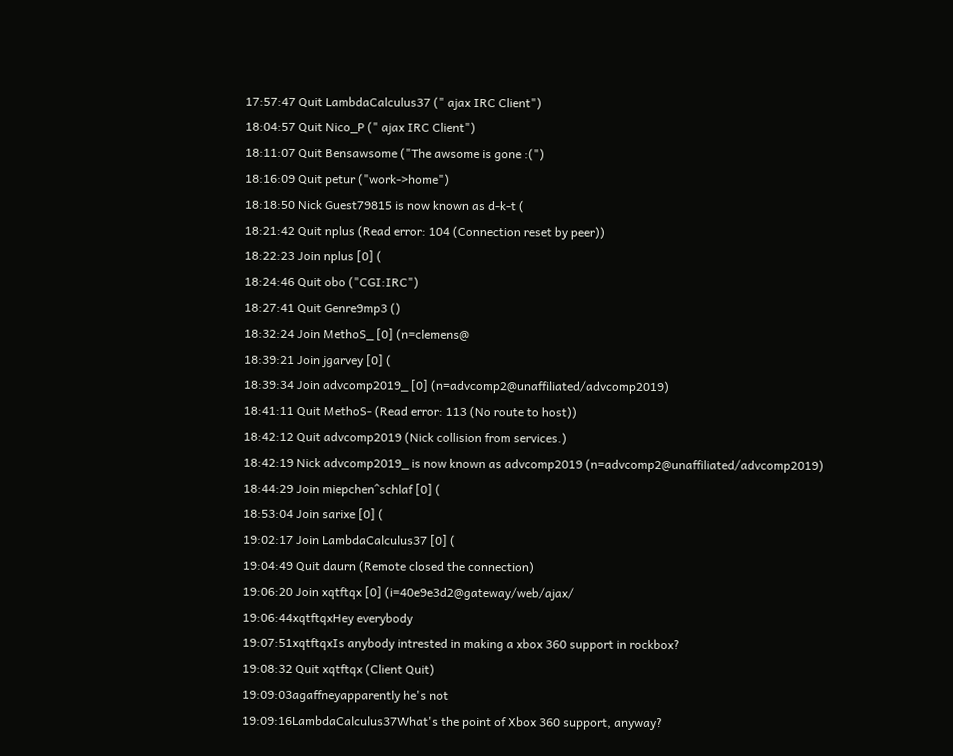17:57:47 Quit LambdaCalculus37 (" ajax IRC Client")
18:04:57 Quit Nico_P (" ajax IRC Client")
18:11:07 Quit Bensawsome ("The awsome is gone :(")
18:16:09 Quit petur ("work->home")
18:18:50 Nick Guest79815 is now known as d-k-t (
18:21:42 Quit nplus (Read error: 104 (Connection reset by peer))
18:22:23 Join nplus [0] (
18:24:46 Quit obo ("CGI:IRC")
18:27:41 Quit Genre9mp3 ()
18:32:24 Join MethoS_ [0] (n=clemens@
18:39:21 Join jgarvey [0] (
18:39:34 Join advcomp2019_ [0] (n=advcomp2@unaffiliated/advcomp2019)
18:41:11 Quit MethoS- (Read error: 113 (No route to host))
18:42:12 Quit advcomp2019 (Nick collision from services.)
18:42:19 Nick advcomp2019_ is now known as advcomp2019 (n=advcomp2@unaffiliated/advcomp2019)
18:44:29 Join miepchen^schlaf [0] (
18:53:04 Join sarixe [0] (
19:02:17 Join LambdaCalculus37 [0] (
19:04:49 Quit daurn (Remote closed the connection)
19:06:20 Join xqtftqx [0] (i=40e9e3d2@gateway/web/ajax/
19:06:44xqtftqxHey everybody
19:07:51xqtftqxIs anybody intrested in making a xbox 360 support in rockbox?
19:08:32 Quit xqtftqx (Client Quit)
19:09:03agaffneyapparently he's not
19:09:16LambdaCalculus37What's the point of Xbox 360 support, anyway?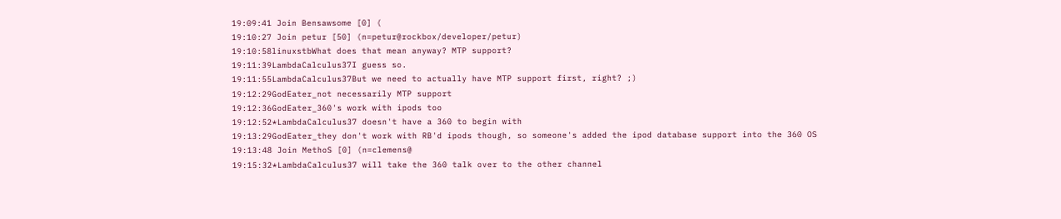19:09:41 Join Bensawsome [0] (
19:10:27 Join petur [50] (n=petur@rockbox/developer/petur)
19:10:58linuxstbWhat does that mean anyway? MTP support?
19:11:39LambdaCalculus37I guess so.
19:11:55LambdaCalculus37But we need to actually have MTP support first, right? ;)
19:12:29GodEater_not necessarily MTP support
19:12:36GodEater_360's work with ipods too
19:12:52*LambdaCalculus37 doesn't have a 360 to begin with
19:13:29GodEater_they don't work with RB'd ipods though, so someone's added the ipod database support into the 360 OS
19:13:48 Join MethoS [0] (n=clemens@
19:15:32*LambdaCalculus37 will take the 360 talk over to the other channel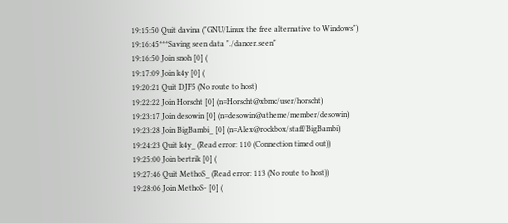19:15:50 Quit davina ("GNU/Linux the free alternative to Windows")
19:16:45***Saving seen data "./dancer.seen"
19:16:50 Join snoh [0] (
19:17:09 Join k4y [0] (
19:20:21 Quit DJF5 (No route to host)
19:22:22 Join Horscht [0] (n=Horscht@xbmc/user/horscht)
19:23:17 Join desowin [0] (n=desowin@atheme/member/desowin)
19:23:28 Join BigBambi_ [0] (n=Alex@rockbox/staff/BigBambi)
19:24:23 Quit k4y_ (Read error: 110 (Connection timed out))
19:25:00 Join bertrik [0] (
19:27:46 Quit MethoS_ (Read error: 113 (No route to host))
19:28:06 Join MethoS- [0] (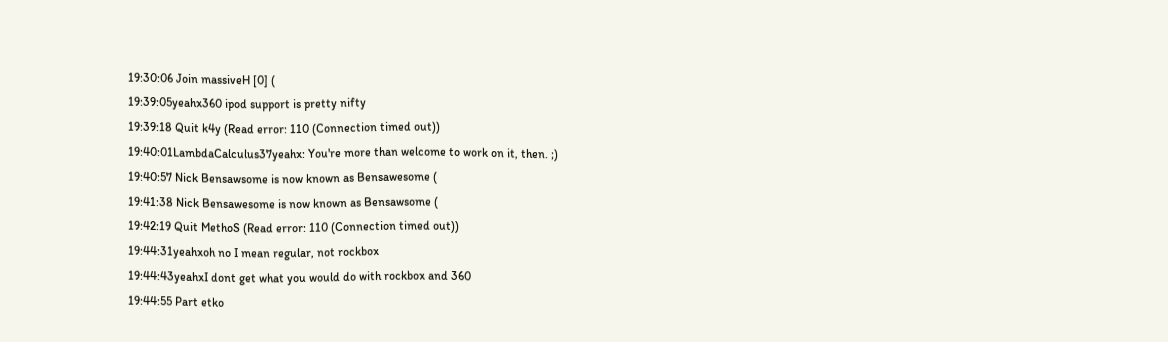19:30:06 Join massiveH [0] (
19:39:05yeahx360 ipod support is pretty nifty
19:39:18 Quit k4y (Read error: 110 (Connection timed out))
19:40:01LambdaCalculus37yeahx: You're more than welcome to work on it, then. ;)
19:40:57 Nick Bensawsome is now known as Bensawesome (
19:41:38 Nick Bensawesome is now known as Bensawsome (
19:42:19 Quit MethoS (Read error: 110 (Connection timed out))
19:44:31yeahxoh no I mean regular, not rockbox
19:44:43yeahxI dont get what you would do with rockbox and 360
19:44:55 Part etko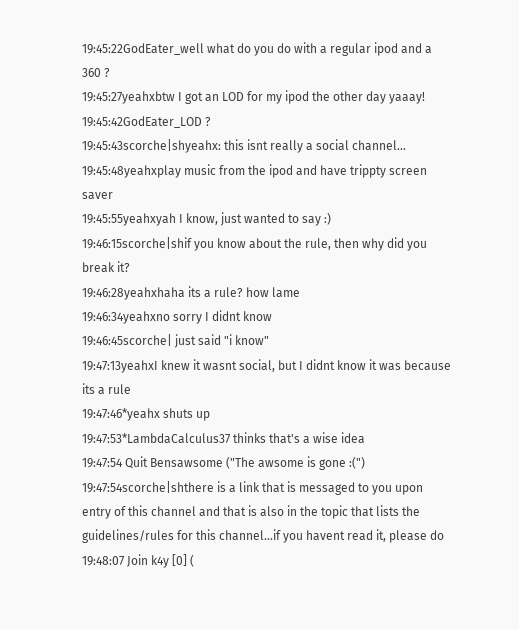19:45:22GodEater_well what do you do with a regular ipod and a 360 ?
19:45:27yeahxbtw I got an LOD for my ipod the other day yaaay!
19:45:42GodEater_LOD ?
19:45:43scorche|shyeahx: this isnt really a social channel...
19:45:48yeahxplay music from the ipod and have trippty screen saver
19:45:55yeahxyah I know, just wanted to say :)
19:46:15scorche|shif you know about the rule, then why did you break it?
19:46:28yeahxhaha its a rule? how lame
19:46:34yeahxno sorry I didnt know
19:46:45scorche| just said "i know"
19:47:13yeahxI knew it wasnt social, but I didnt know it was because its a rule
19:47:46*yeahx shuts up
19:47:53*LambdaCalculus37 thinks that's a wise idea
19:47:54 Quit Bensawsome ("The awsome is gone :(")
19:47:54scorche|shthere is a link that is messaged to you upon entry of this channel and that is also in the topic that lists the guidelines/rules for this channel...if you havent read it, please do
19:48:07 Join k4y [0] (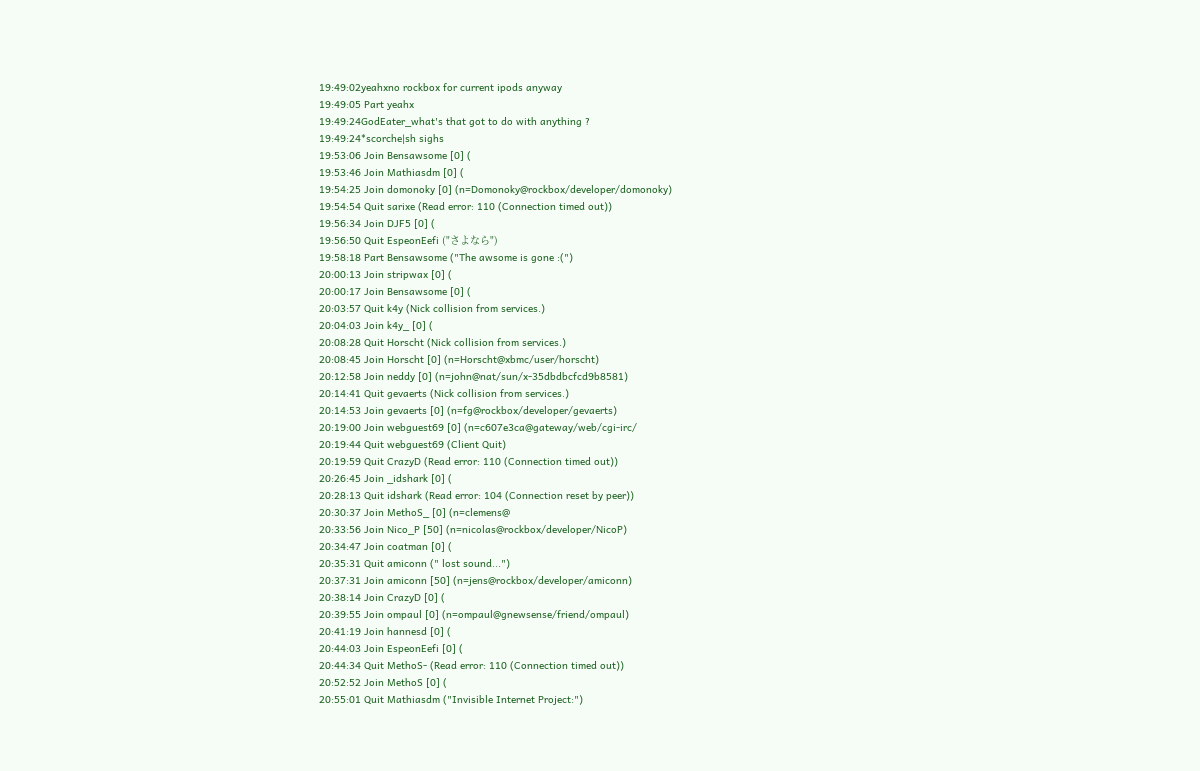19:49:02yeahxno rockbox for current ipods anyway
19:49:05 Part yeahx
19:49:24GodEater_what's that got to do with anything ?
19:49:24*scorche|sh sighs
19:53:06 Join Bensawsome [0] (
19:53:46 Join Mathiasdm [0] (
19:54:25 Join domonoky [0] (n=Domonoky@rockbox/developer/domonoky)
19:54:54 Quit sarixe (Read error: 110 (Connection timed out))
19:56:34 Join DJF5 [0] (
19:56:50 Quit EspeonEefi ("さよなら")
19:58:18 Part Bensawsome ("The awsome is gone :(")
20:00:13 Join stripwax [0] (
20:00:17 Join Bensawsome [0] (
20:03:57 Quit k4y (Nick collision from services.)
20:04:03 Join k4y_ [0] (
20:08:28 Quit Horscht (Nick collision from services.)
20:08:45 Join Horscht [0] (n=Horscht@xbmc/user/horscht)
20:12:58 Join neddy [0] (n=john@nat/sun/x-35dbdbcfcd9b8581)
20:14:41 Quit gevaerts (Nick collision from services.)
20:14:53 Join gevaerts [0] (n=fg@rockbox/developer/gevaerts)
20:19:00 Join webguest69 [0] (n=c607e3ca@gateway/web/cgi-irc/
20:19:44 Quit webguest69 (Client Quit)
20:19:59 Quit CrazyD (Read error: 110 (Connection timed out))
20:26:45 Join _idshark [0] (
20:28:13 Quit idshark (Read error: 104 (Connection reset by peer))
20:30:37 Join MethoS_ [0] (n=clemens@
20:33:56 Join Nico_P [50] (n=nicolas@rockbox/developer/NicoP)
20:34:47 Join coatman [0] (
20:35:31 Quit amiconn (" lost sound...")
20:37:31 Join amiconn [50] (n=jens@rockbox/developer/amiconn)
20:38:14 Join CrazyD [0] (
20:39:55 Join ompaul [0] (n=ompaul@gnewsense/friend/ompaul)
20:41:19 Join hannesd [0] (
20:44:03 Join EspeonEefi [0] (
20:44:34 Quit MethoS- (Read error: 110 (Connection timed out))
20:52:52 Join MethoS [0] (
20:55:01 Quit Mathiasdm ("Invisible Internet Project:")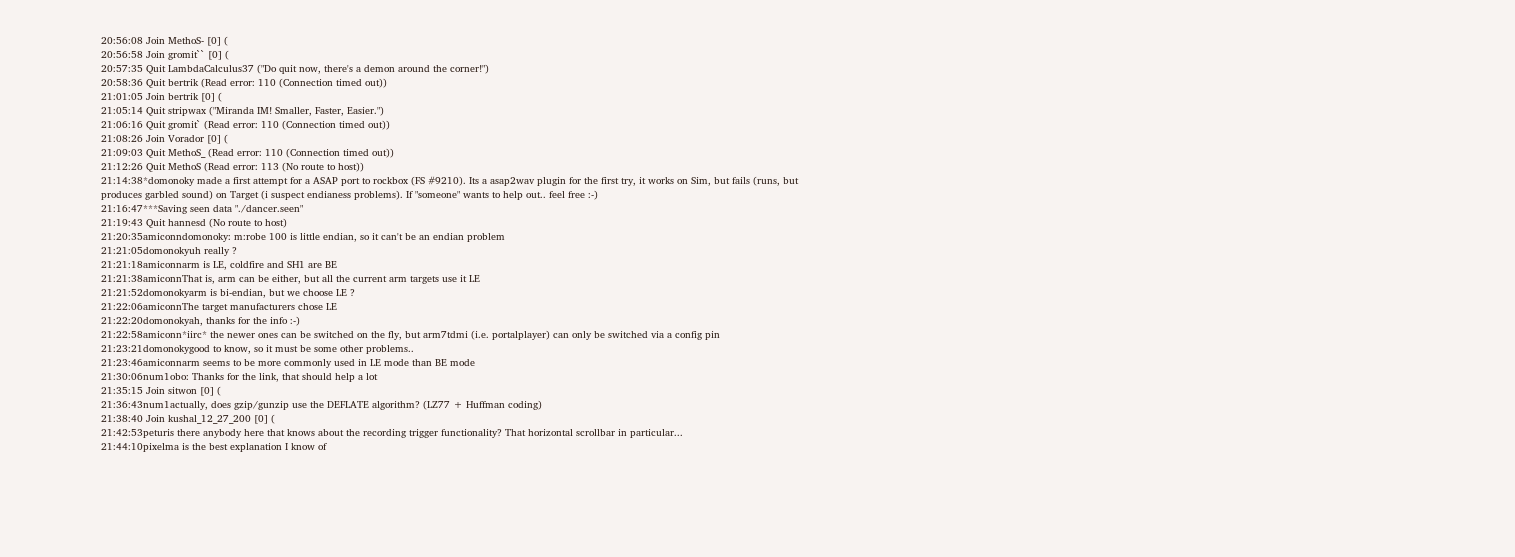20:56:08 Join MethoS- [0] (
20:56:58 Join gromit`` [0] (
20:57:35 Quit LambdaCalculus37 ("Do quit now, there's a demon around the corner!")
20:58:36 Quit bertrik (Read error: 110 (Connection timed out))
21:01:05 Join bertrik [0] (
21:05:14 Quit stripwax ("Miranda IM! Smaller, Faster, Easier.")
21:06:16 Quit gromit` (Read error: 110 (Connection timed out))
21:08:26 Join Vorador [0] (
21:09:03 Quit MethoS_ (Read error: 110 (Connection timed out))
21:12:26 Quit MethoS (Read error: 113 (No route to host))
21:14:38*domonoky made a first attempt for a ASAP port to rockbox (FS #9210). Its a asap2wav plugin for the first try, it works on Sim, but fails (runs, but produces garbled sound) on Target (i suspect endianess problems). If "someone" wants to help out.. feel free :-)
21:16:47***Saving seen data "./dancer.seen"
21:19:43 Quit hannesd (No route to host)
21:20:35amiconndomonoky: m:robe 100 is little endian, so it can't be an endian problem
21:21:05domonokyuh really ?
21:21:18amiconnarm is LE, coldfire and SH1 are BE
21:21:38amiconnThat is, arm can be either, but all the current arm targets use it LE
21:21:52domonokyarm is bi-endian, but we choose LE ?
21:22:06amiconnThe target manufacturers chose LE
21:22:20domonokyah, thanks for the info :-)
21:22:58amiconn*iirc* the newer ones can be switched on the fly, but arm7tdmi (i.e. portalplayer) can only be switched via a config pin
21:23:21domonokygood to know, so it must be some other problems..
21:23:46amiconnarm seems to be more commonly used in LE mode than BE mode
21:30:06num1obo: Thanks for the link, that should help a lot
21:35:15 Join sitwon [0] (
21:36:43num1actually, does gzip/gunzip use the DEFLATE algorithm? (LZ77 + Huffman coding)
21:38:40 Join kushal_12_27_200 [0] (
21:42:53peturis there anybody here that knows about the recording trigger functionality? That horizontal scrollbar in particular...
21:44:10pixelma is the best explanation I know of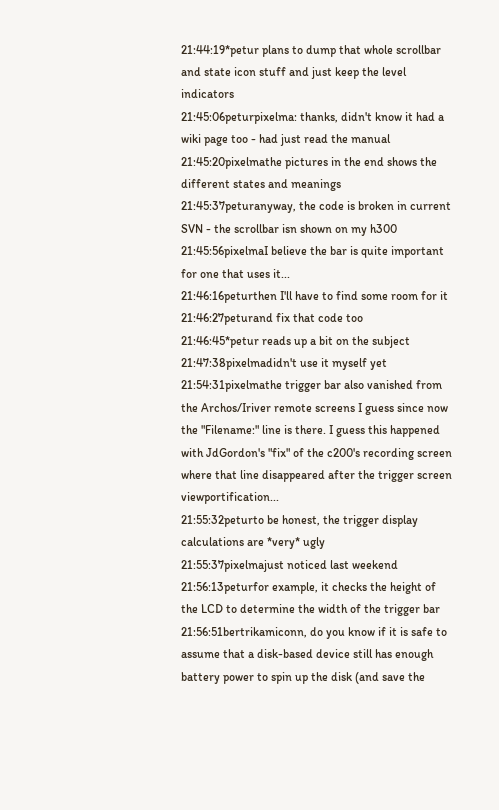21:44:19*petur plans to dump that whole scrollbar and state icon stuff and just keep the level indicators
21:45:06peturpixelma: thanks, didn't know it had a wiki page too - had just read the manual
21:45:20pixelmathe pictures in the end shows the different states and meanings
21:45:37peturanyway, the code is broken in current SVN - the scrollbar isn shown on my h300
21:45:56pixelmaI believe the bar is quite important for one that uses it...
21:46:16peturthen I'll have to find some room for it
21:46:27peturand fix that code too
21:46:45*petur reads up a bit on the subject
21:47:38pixelmadidn't use it myself yet
21:54:31pixelmathe trigger bar also vanished from the Archos/Iriver remote screens I guess since now the "Filename:" line is there. I guess this happened with JdGordon's "fix" of the c200's recording screen where that line disappeared after the trigger screen viewportification...
21:55:32peturto be honest, the trigger display calculations are *very* ugly
21:55:37pixelmajust noticed last weekend
21:56:13peturfor example, it checks the height of the LCD to determine the width of the trigger bar
21:56:51bertrikamiconn, do you know if it is safe to assume that a disk-based device still has enough battery power to spin up the disk (and save the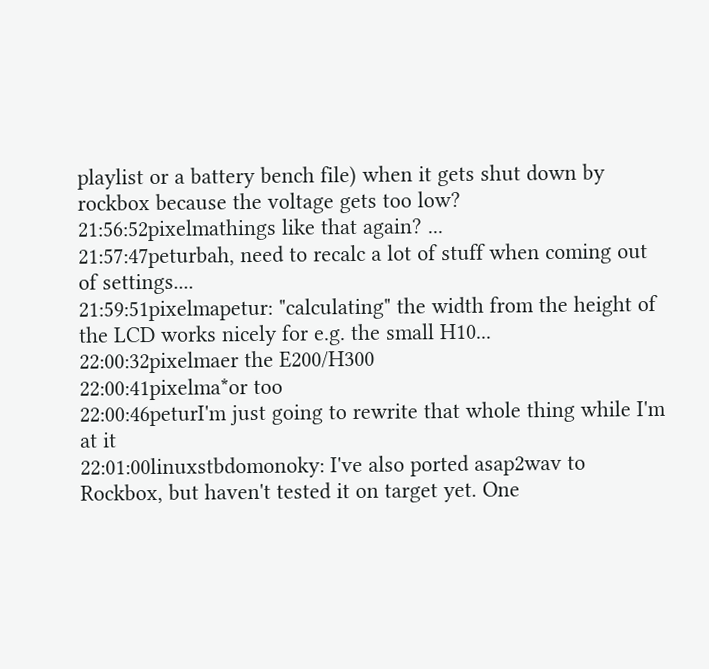playlist or a battery bench file) when it gets shut down by rockbox because the voltage gets too low?
21:56:52pixelmathings like that again? ...
21:57:47peturbah, need to recalc a lot of stuff when coming out of settings....
21:59:51pixelmapetur: "calculating" the width from the height of the LCD works nicely for e.g. the small H10...
22:00:32pixelmaer the E200/H300
22:00:41pixelma*or too
22:00:46peturI'm just going to rewrite that whole thing while I'm at it
22:01:00linuxstbdomonoky: I've also ported asap2wav to Rockbox, but haven't tested it on target yet. One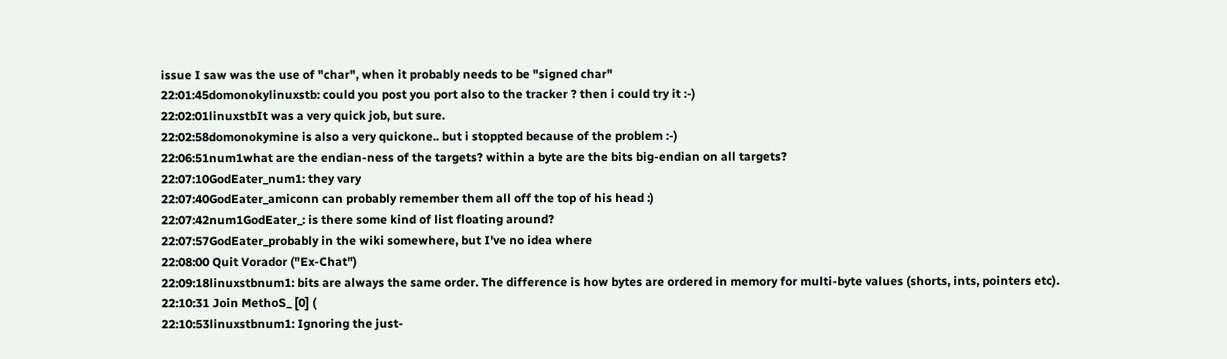issue I saw was the use of "char", when it probably needs to be "signed char"
22:01:45domonokylinuxstb: could you post you port also to the tracker ? then i could try it :-)
22:02:01linuxstbIt was a very quick job, but sure.
22:02:58domonokymine is also a very quickone.. but i stoppted because of the problem :-)
22:06:51num1what are the endian-ness of the targets? within a byte are the bits big-endian on all targets?
22:07:10GodEater_num1: they vary
22:07:40GodEater_amiconn can probably remember them all off the top of his head :)
22:07:42num1GodEater_: is there some kind of list floating around?
22:07:57GodEater_probably in the wiki somewhere, but I've no idea where
22:08:00 Quit Vorador ("Ex-Chat")
22:09:18linuxstbnum1: bits are always the same order. The difference is how bytes are ordered in memory for multi-byte values (shorts, ints, pointers etc).
22:10:31 Join MethoS_ [0] (
22:10:53linuxstbnum1: Ignoring the just-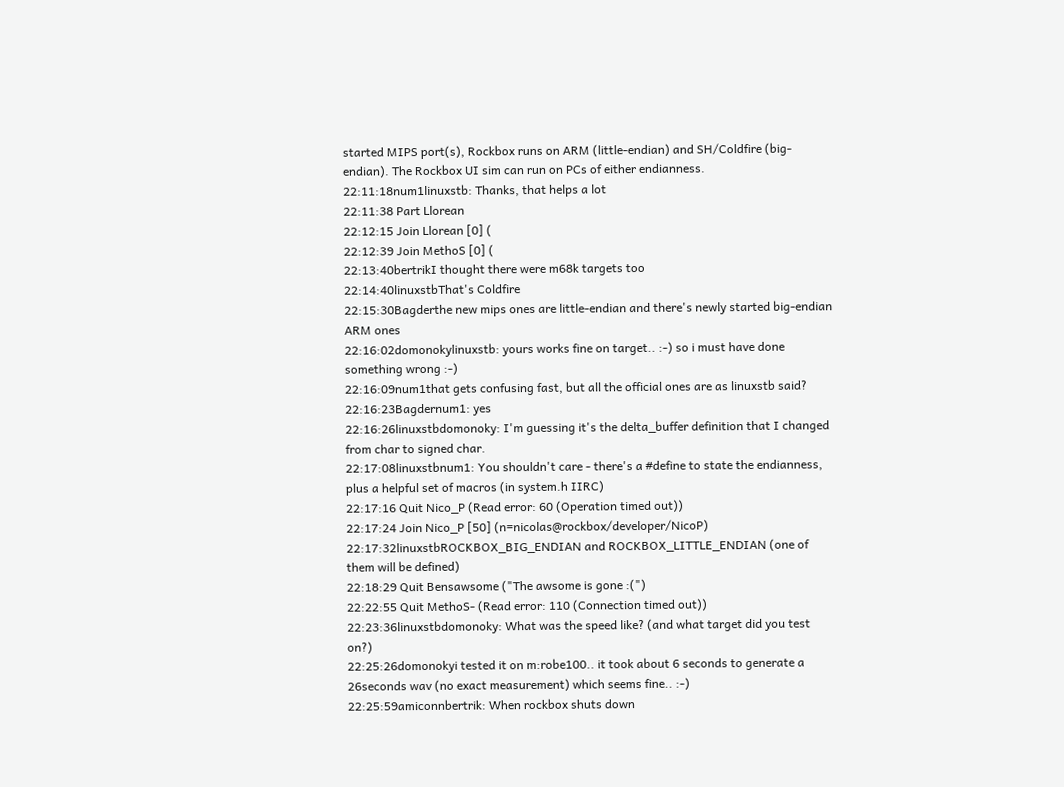started MIPS port(s), Rockbox runs on ARM (little-endian) and SH/Coldfire (big-endian). The Rockbox UI sim can run on PCs of either endianness.
22:11:18num1linuxstb: Thanks, that helps a lot
22:11:38 Part Llorean
22:12:15 Join Llorean [0] (
22:12:39 Join MethoS [0] (
22:13:40bertrikI thought there were m68k targets too
22:14:40linuxstbThat's Coldfire
22:15:30Bagderthe new mips ones are little-endian and there's newly started big-endian ARM ones
22:16:02domonokylinuxstb: yours works fine on target.. :-) so i must have done something wrong :-)
22:16:09num1that gets confusing fast, but all the official ones are as linuxstb said?
22:16:23Bagdernum1: yes
22:16:26linuxstbdomonoky: I'm guessing it's the delta_buffer definition that I changed from char to signed char.
22:17:08linuxstbnum1: You shouldn't care - there's a #define to state the endianness, plus a helpful set of macros (in system.h IIRC)
22:17:16 Quit Nico_P (Read error: 60 (Operation timed out))
22:17:24 Join Nico_P [50] (n=nicolas@rockbox/developer/NicoP)
22:17:32linuxstbROCKBOX_BIG_ENDIAN and ROCKBOX_LITTLE_ENDIAN (one of them will be defined)
22:18:29 Quit Bensawsome ("The awsome is gone :(")
22:22:55 Quit MethoS- (Read error: 110 (Connection timed out))
22:23:36linuxstbdomonoky: What was the speed like? (and what target did you test on?)
22:25:26domonokyi tested it on m:robe100.. it took about 6 seconds to generate a 26seconds wav (no exact measurement) which seems fine.. :-)
22:25:59amiconnbertrik: When rockbox shuts down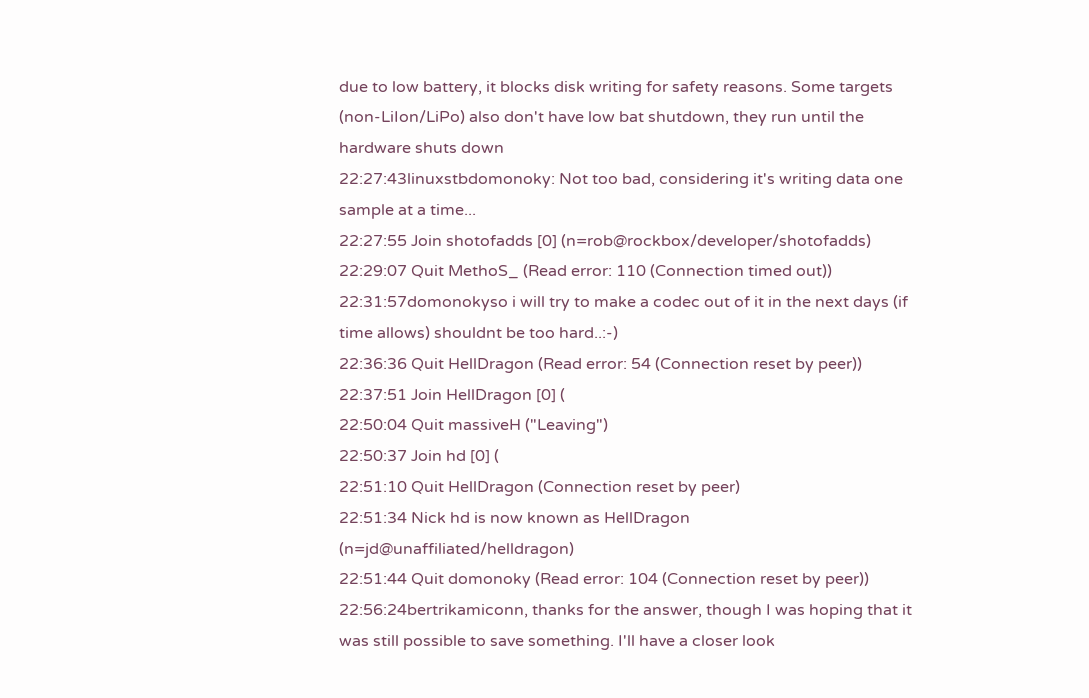due to low battery, it blocks disk writing for safety reasons. Some targets (non-LiIon/LiPo) also don't have low bat shutdown, they run until the hardware shuts down
22:27:43linuxstbdomonoky: Not too bad, considering it's writing data one sample at a time...
22:27:55 Join shotofadds [0] (n=rob@rockbox/developer/shotofadds)
22:29:07 Quit MethoS_ (Read error: 110 (Connection timed out))
22:31:57domonokyso i will try to make a codec out of it in the next days (if time allows) shouldnt be too hard..:-)
22:36:36 Quit HellDragon (Read error: 54 (Connection reset by peer))
22:37:51 Join HellDragon [0] (
22:50:04 Quit massiveH ("Leaving")
22:50:37 Join hd [0] (
22:51:10 Quit HellDragon (Connection reset by peer)
22:51:34 Nick hd is now known as HellDragon (n=jd@unaffiliated/helldragon)
22:51:44 Quit domonoky (Read error: 104 (Connection reset by peer))
22:56:24bertrikamiconn, thanks for the answer, though I was hoping that it was still possible to save something. I'll have a closer look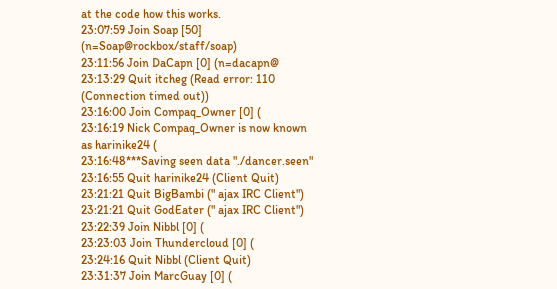at the code how this works.
23:07:59 Join Soap [50] (n=Soap@rockbox/staff/soap)
23:11:56 Join DaCapn [0] (n=dacapn@
23:13:29 Quit itcheg (Read error: 110 (Connection timed out))
23:16:00 Join Compaq_Owner [0] (
23:16:19 Nick Compaq_Owner is now known as harinike24 (
23:16:48***Saving seen data "./dancer.seen"
23:16:55 Quit harinike24 (Client Quit)
23:21:21 Quit BigBambi (" ajax IRC Client")
23:21:21 Quit GodEater (" ajax IRC Client")
23:22:39 Join Nibbl [0] (
23:23:03 Join Thundercloud [0] (
23:24:16 Quit Nibbl (Client Quit)
23:31:37 Join MarcGuay [0] (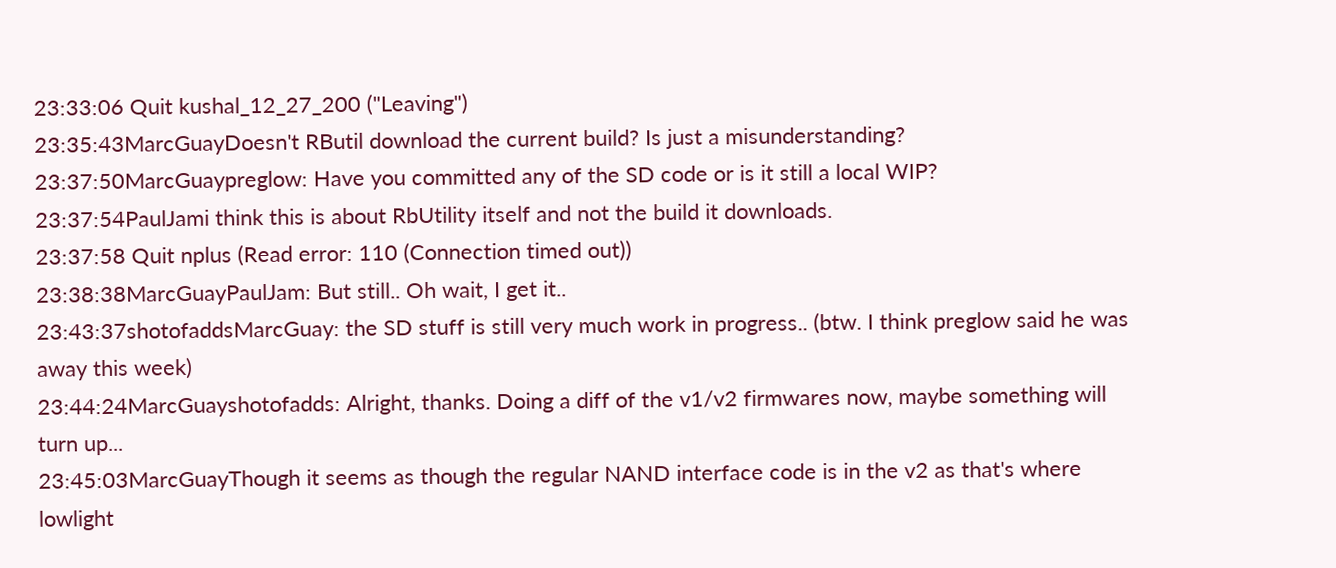23:33:06 Quit kushal_12_27_200 ("Leaving")
23:35:43MarcGuayDoesn't RButil download the current build? Is just a misunderstanding?
23:37:50MarcGuaypreglow: Have you committed any of the SD code or is it still a local WIP?
23:37:54PaulJami think this is about RbUtility itself and not the build it downloads.
23:37:58 Quit nplus (Read error: 110 (Connection timed out))
23:38:38MarcGuayPaulJam: But still.. Oh wait, I get it..
23:43:37shotofaddsMarcGuay: the SD stuff is still very much work in progress.. (btw. I think preglow said he was away this week)
23:44:24MarcGuayshotofadds: Alright, thanks. Doing a diff of the v1/v2 firmwares now, maybe something will turn up...
23:45:03MarcGuayThough it seems as though the regular NAND interface code is in the v2 as that's where lowlight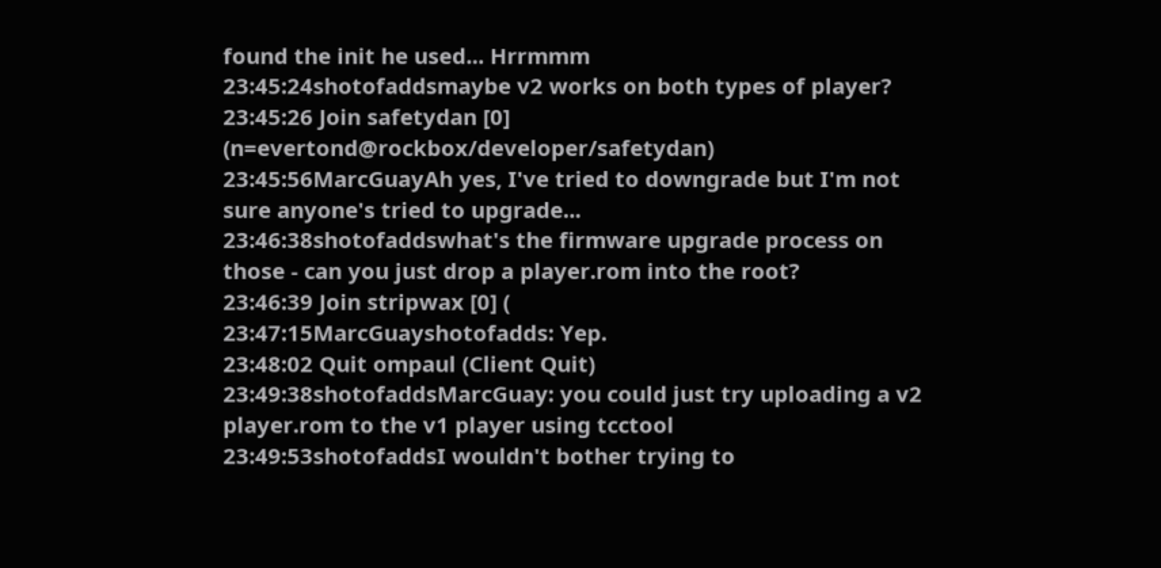found the init he used... Hrrmmm
23:45:24shotofaddsmaybe v2 works on both types of player?
23:45:26 Join safetydan [0] (n=evertond@rockbox/developer/safetydan)
23:45:56MarcGuayAh yes, I've tried to downgrade but I'm not sure anyone's tried to upgrade...
23:46:38shotofaddswhat's the firmware upgrade process on those - can you just drop a player.rom into the root?
23:46:39 Join stripwax [0] (
23:47:15MarcGuayshotofadds: Yep.
23:48:02 Quit ompaul (Client Quit)
23:49:38shotofaddsMarcGuay: you could just try uploading a v2 player.rom to the v1 player using tcctool
23:49:53shotofaddsI wouldn't bother trying to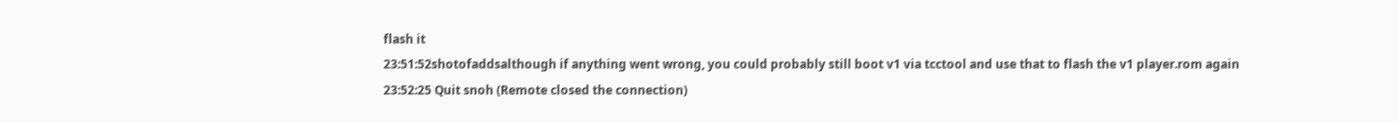flash it
23:51:52shotofaddsalthough if anything went wrong, you could probably still boot v1 via tcctool and use that to flash the v1 player.rom again
23:52:25 Quit snoh (Remote closed the connection)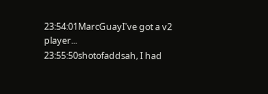23:54:01MarcGuayI've got a v2 player...
23:55:50shotofaddsah, I had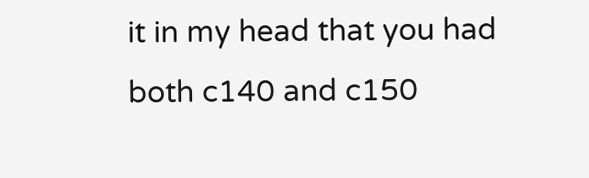it in my head that you had both c140 and c150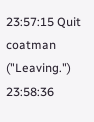23:57:15 Quit coatman ("Leaving.")
23:58:36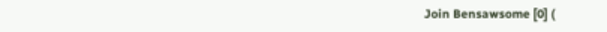Join Bensawsome [0] (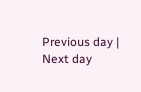Previous day | Next day